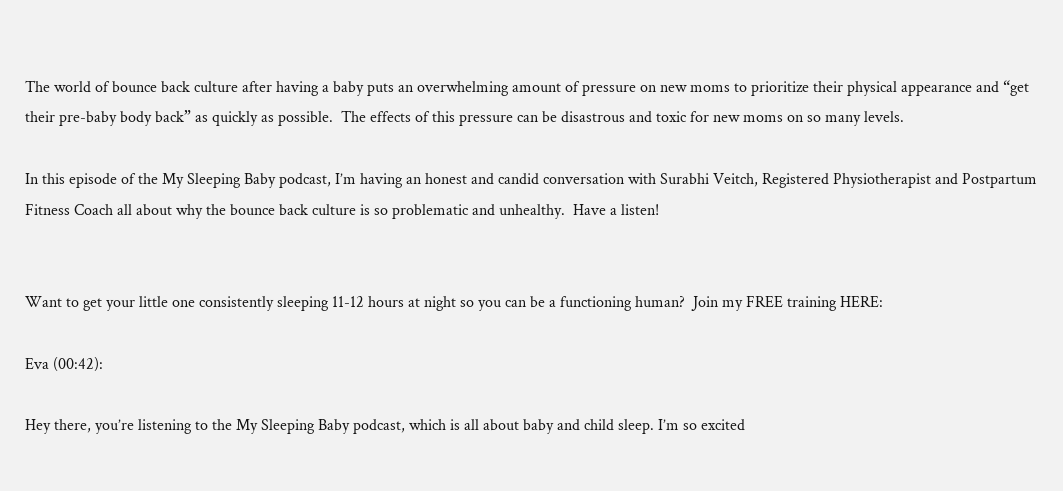The world of bounce back culture after having a baby puts an overwhelming amount of pressure on new moms to prioritize their physical appearance and “get their pre-baby body back” as quickly as possible.  The effects of this pressure can be disastrous and toxic for new moms on so many levels.

In this episode of the My Sleeping Baby podcast, I’m having an honest and candid conversation with Surabhi Veitch, Registered Physiotherapist and Postpartum Fitness Coach all about why the bounce back culture is so problematic and unhealthy.  Have a listen!


Want to get your little one consistently sleeping 11-12 hours at night so you can be a functioning human?  Join my FREE training HERE:

Eva (00:42):

Hey there, you’re listening to the My Sleeping Baby podcast, which is all about baby and child sleep. I’m so excited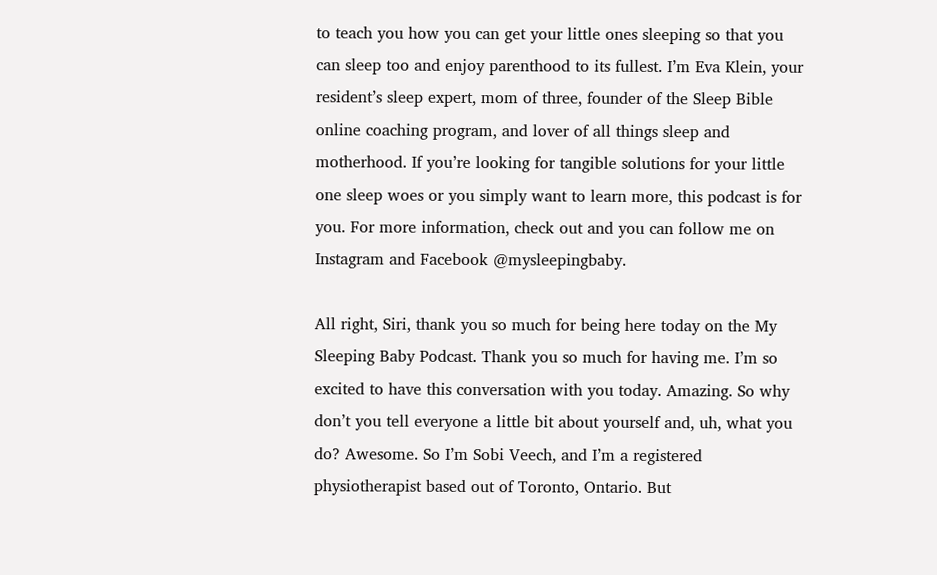to teach you how you can get your little ones sleeping so that you can sleep too and enjoy parenthood to its fullest. I’m Eva Klein, your resident’s sleep expert, mom of three, founder of the Sleep Bible online coaching program, and lover of all things sleep and motherhood. If you’re looking for tangible solutions for your little one sleep woes or you simply want to learn more, this podcast is for you. For more information, check out and you can follow me on Instagram and Facebook @mysleepingbaby.

All right, Siri, thank you so much for being here today on the My Sleeping Baby Podcast. Thank you so much for having me. I’m so excited to have this conversation with you today. Amazing. So why don’t you tell everyone a little bit about yourself and, uh, what you do? Awesome. So I’m Sobi Veech, and I’m a registered physiotherapist based out of Toronto, Ontario. But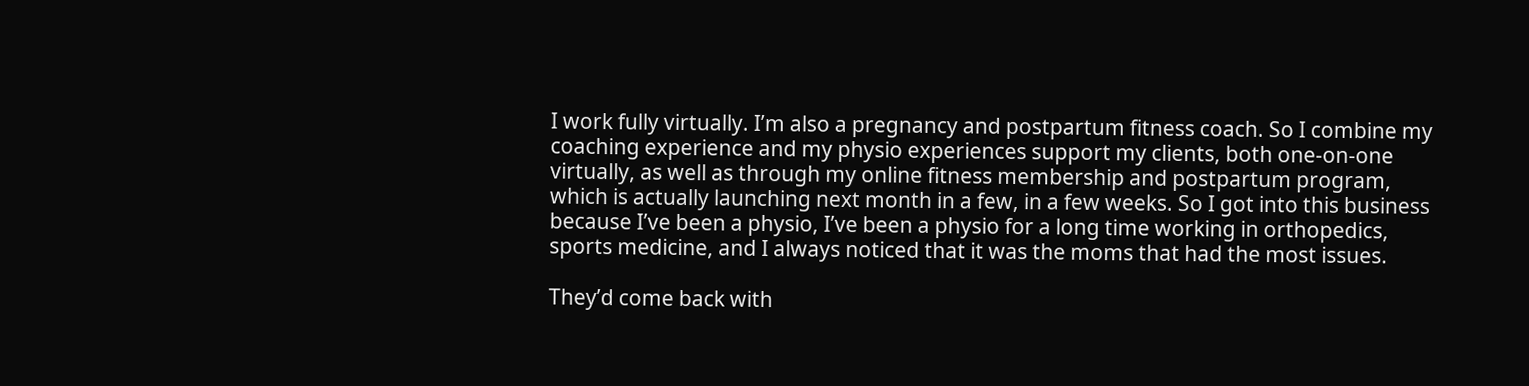I work fully virtually. I’m also a pregnancy and postpartum fitness coach. So I combine my coaching experience and my physio experiences support my clients, both one-on-one virtually, as well as through my online fitness membership and postpartum program, which is actually launching next month in a few, in a few weeks. So I got into this business because I’ve been a physio, I’ve been a physio for a long time working in orthopedics, sports medicine, and I always noticed that it was the moms that had the most issues.

They’d come back with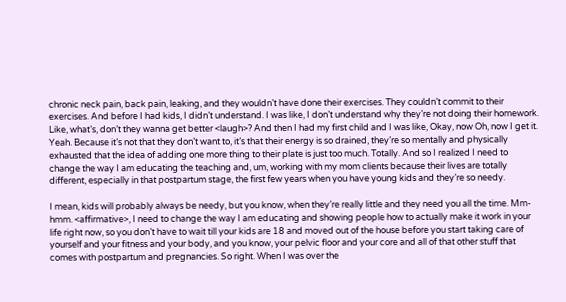chronic neck pain, back pain, leaking, and they wouldn’t have done their exercises. They couldn’t commit to their exercises. And before I had kids, I didn’t understand. I was like, I don’t understand why they’re not doing their homework. Like, what’s, don’t they wanna get better <laugh>? And then I had my first child and I was like, Okay, now Oh, now I get it. Yeah. Because it’s not that they don’t want to, it’s that their energy is so drained, they’re so mentally and physically exhausted that the idea of adding one more thing to their plate is just too much. Totally. And so I realized I need to change the way I am educating the teaching and, um, working with my mom clients because their lives are totally different, especially in that postpartum stage, the first few years when you have young kids and they’re so needy.

I mean, kids will probably always be needy, but you know, when they’re really little and they need you all the time. Mm-hmm. <affirmative>, I need to change the way I am educating and showing people how to actually make it work in your life right now, so you don’t have to wait till your kids are 18 and moved out of the house before you start taking care of yourself and your fitness and your body, and you know, your pelvic floor and your core and all of that other stuff that comes with postpartum and pregnancies. So right. When I was over the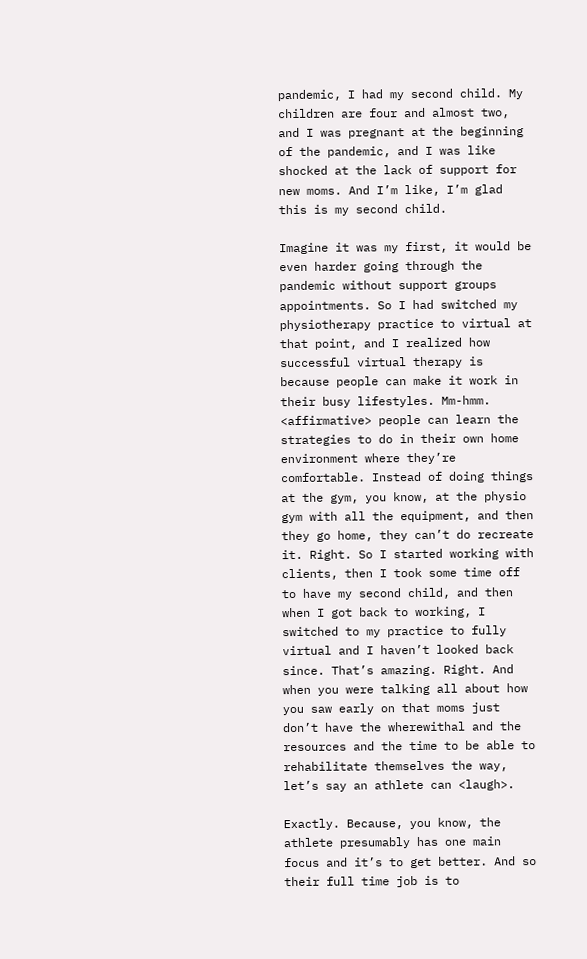pandemic, I had my second child. My children are four and almost two, and I was pregnant at the beginning of the pandemic, and I was like shocked at the lack of support for new moms. And I’m like, I’m glad this is my second child.

Imagine it was my first, it would be even harder going through the pandemic without support groups appointments. So I had switched my physiotherapy practice to virtual at that point, and I realized how successful virtual therapy is because people can make it work in their busy lifestyles. Mm-hmm. <affirmative> people can learn the strategies to do in their own home environment where they’re comfortable. Instead of doing things at the gym, you know, at the physio gym with all the equipment, and then they go home, they can’t do recreate it. Right. So I started working with clients, then I took some time off to have my second child, and then when I got back to working, I switched to my practice to fully virtual and I haven’t looked back since. That’s amazing. Right. And when you were talking all about how you saw early on that moms just don’t have the wherewithal and the resources and the time to be able to rehabilitate themselves the way, let’s say an athlete can <laugh>.

Exactly. Because, you know, the athlete presumably has one main focus and it’s to get better. And so their full time job is to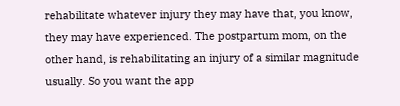rehabilitate whatever injury they may have that, you know, they may have experienced. The postpartum mom, on the other hand, is rehabilitating an injury of a similar magnitude usually. So you want the app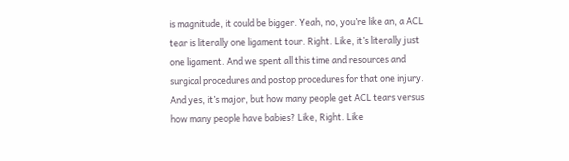is magnitude, it could be bigger. Yeah, no, you’re like an, a ACL tear is literally one ligament tour. Right. Like, it’s literally just one ligament. And we spent all this time and resources and surgical procedures and postop procedures for that one injury. And yes, it’s major, but how many people get ACL tears versus how many people have babies? Like, Right. Like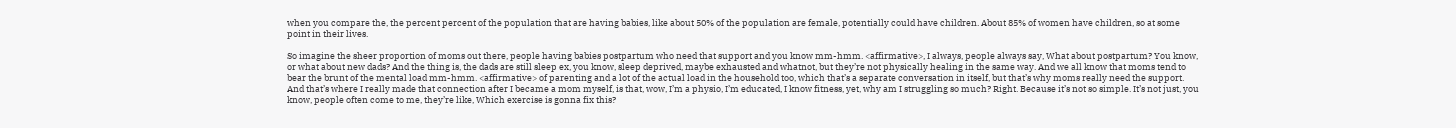when you compare the, the percent percent of the population that are having babies, like about 50% of the population are female, potentially could have children. About 85% of women have children, so at some point in their lives.

So imagine the sheer proportion of moms out there, people having babies postpartum who need that support and you know mm-hmm. <affirmative>, I always, people always say, What about postpartum? You know, or what about new dads? And the thing is, the dads are still sleep ex, you know, sleep deprived, maybe exhausted and whatnot, but they’re not physically healing in the same way. And we all know that moms tend to bear the brunt of the mental load mm-hmm. <affirmative> of parenting and a lot of the actual load in the household too, which that’s a separate conversation in itself, but that’s why moms really need the support. And that’s where I really made that connection after I became a mom myself, is that, wow, I’m a physio, I’m educated, I know fitness, yet, why am I struggling so much? Right. Because it’s not so simple. It’s not just, you know, people often come to me, they’re like, Which exercise is gonna fix this?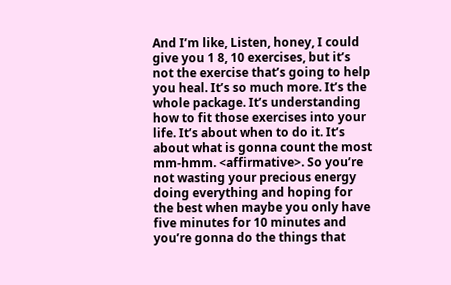And I’m like, Listen, honey, I could give you 1 8, 10 exercises, but it’s not the exercise that’s going to help you heal. It’s so much more. It’s the whole package. It’s understanding how to fit those exercises into your life. It’s about when to do it. It’s about what is gonna count the most mm-hmm. <affirmative>. So you’re not wasting your precious energy doing everything and hoping for the best when maybe you only have five minutes for 10 minutes and you’re gonna do the things that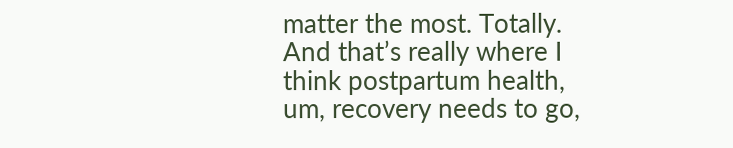matter the most. Totally. And that’s really where I think postpartum health, um, recovery needs to go,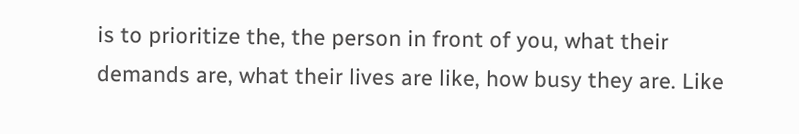is to prioritize the, the person in front of you, what their demands are, what their lives are like, how busy they are. Like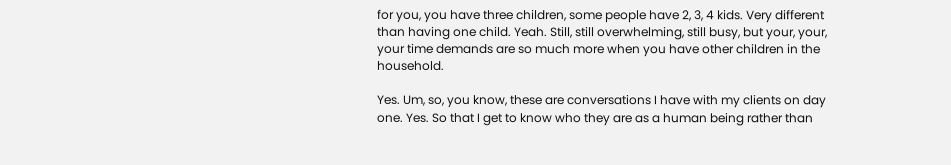for you, you have three children, some people have 2, 3, 4 kids. Very different than having one child. Yeah. Still, still overwhelming, still busy, but your, your, your time demands are so much more when you have other children in the household.

Yes. Um, so, you know, these are conversations I have with my clients on day one. Yes. So that I get to know who they are as a human being rather than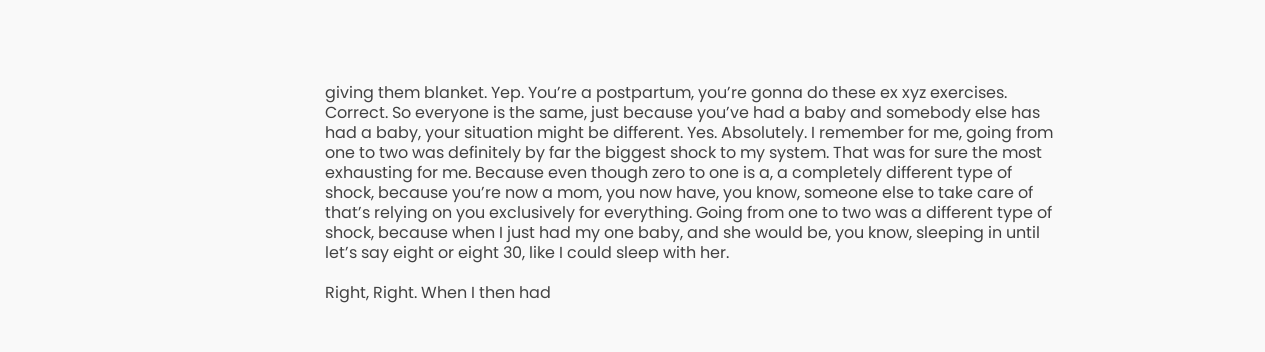giving them blanket. Yep. You’re a postpartum, you’re gonna do these ex xyz exercises. Correct. So everyone is the same, just because you’ve had a baby and somebody else has had a baby, your situation might be different. Yes. Absolutely. I remember for me, going from one to two was definitely by far the biggest shock to my system. That was for sure the most exhausting for me. Because even though zero to one is a, a completely different type of shock, because you’re now a mom, you now have, you know, someone else to take care of that’s relying on you exclusively for everything. Going from one to two was a different type of shock, because when I just had my one baby, and she would be, you know, sleeping in until let’s say eight or eight 30, like I could sleep with her.

Right, Right. When I then had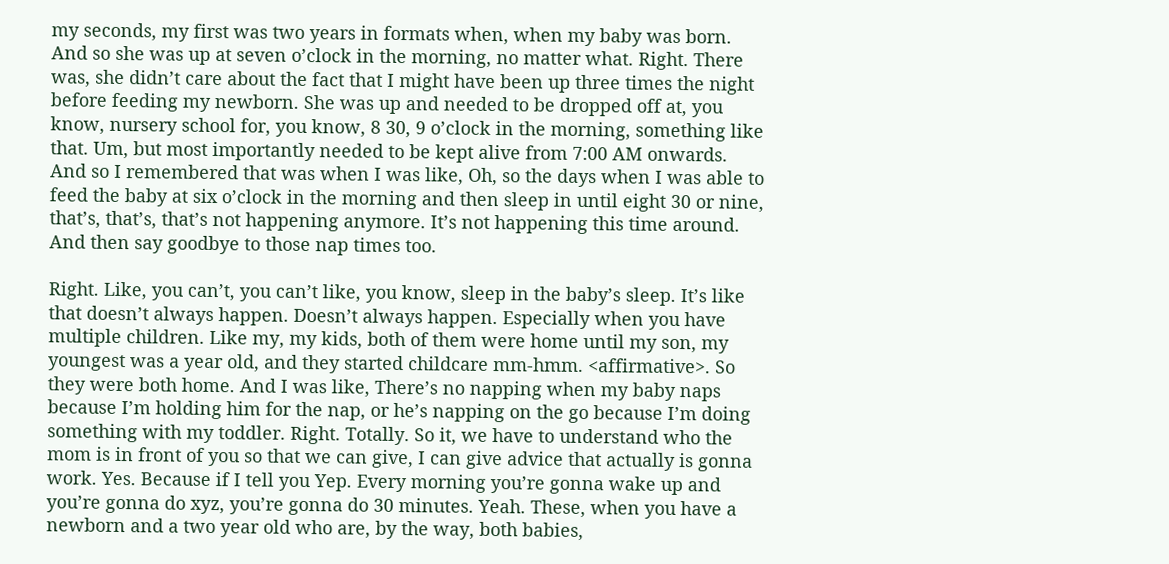my seconds, my first was two years in formats when, when my baby was born. And so she was up at seven o’clock in the morning, no matter what. Right. There was, she didn’t care about the fact that I might have been up three times the night before feeding my newborn. She was up and needed to be dropped off at, you know, nursery school for, you know, 8 30, 9 o’clock in the morning, something like that. Um, but most importantly needed to be kept alive from 7:00 AM onwards. And so I remembered that was when I was like, Oh, so the days when I was able to feed the baby at six o’clock in the morning and then sleep in until eight 30 or nine, that’s, that’s, that’s not happening anymore. It’s not happening this time around. And then say goodbye to those nap times too.

Right. Like, you can’t, you can’t like, you know, sleep in the baby’s sleep. It’s like that doesn’t always happen. Doesn’t always happen. Especially when you have multiple children. Like my, my kids, both of them were home until my son, my youngest was a year old, and they started childcare mm-hmm. <affirmative>. So they were both home. And I was like, There’s no napping when my baby naps because I’m holding him for the nap, or he’s napping on the go because I’m doing something with my toddler. Right. Totally. So it, we have to understand who the mom is in front of you so that we can give, I can give advice that actually is gonna work. Yes. Because if I tell you Yep. Every morning you’re gonna wake up and you’re gonna do xyz, you’re gonna do 30 minutes. Yeah. These, when you have a newborn and a two year old who are, by the way, both babies,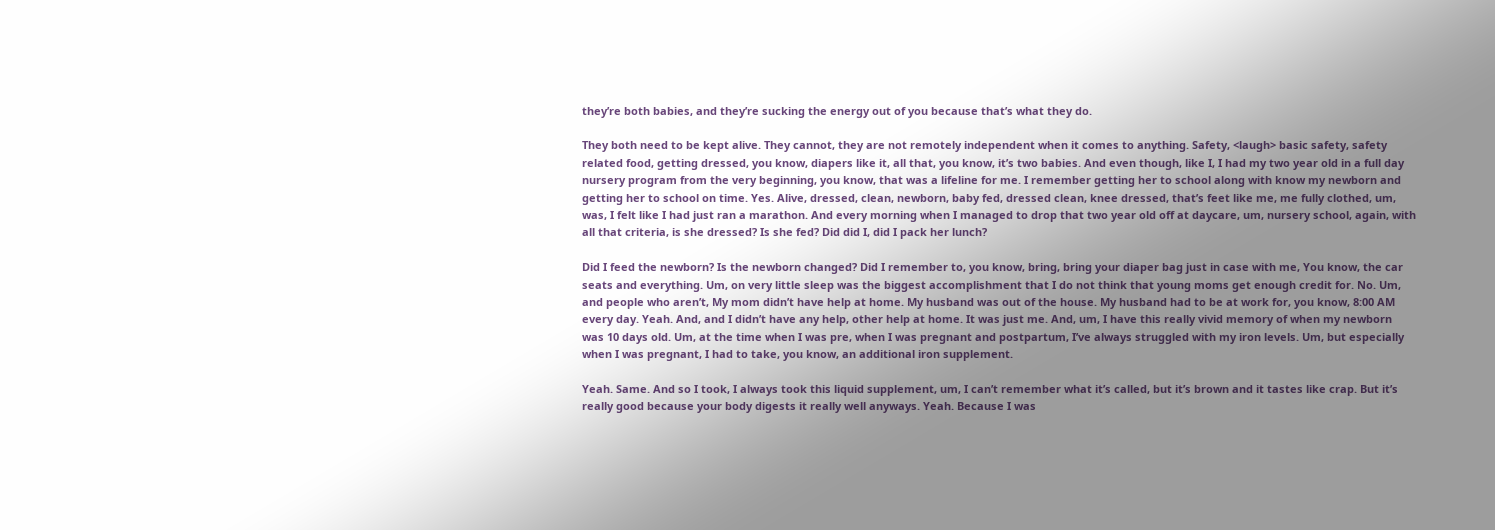they’re both babies, and they’re sucking the energy out of you because that’s what they do.

They both need to be kept alive. They cannot, they are not remotely independent when it comes to anything. Safety, <laugh> basic safety, safety related food, getting dressed, you know, diapers like it, all that, you know, it’s two babies. And even though, like I, I had my two year old in a full day nursery program from the very beginning, you know, that was a lifeline for me. I remember getting her to school along with know my newborn and getting her to school on time. Yes. Alive, dressed, clean, newborn, baby fed, dressed clean, knee dressed, that’s feet like me, me fully clothed, um, was, I felt like I had just ran a marathon. And every morning when I managed to drop that two year old off at daycare, um, nursery school, again, with all that criteria, is she dressed? Is she fed? Did did I, did I pack her lunch?

Did I feed the newborn? Is the newborn changed? Did I remember to, you know, bring, bring your diaper bag just in case with me, You know, the car seats and everything. Um, on very little sleep was the biggest accomplishment that I do not think that young moms get enough credit for. No. Um, and people who aren’t, My mom didn’t have help at home. My husband was out of the house. My husband had to be at work for, you know, 8:00 AM every day. Yeah. And, and I didn’t have any help, other help at home. It was just me. And, um, I have this really vivid memory of when my newborn was 10 days old. Um, at the time when I was pre, when I was pregnant and postpartum, I’ve always struggled with my iron levels. Um, but especially when I was pregnant, I had to take, you know, an additional iron supplement.

Yeah. Same. And so I took, I always took this liquid supplement, um, I can’t remember what it’s called, but it’s brown and it tastes like crap. But it’s really good because your body digests it really well anyways. Yeah. Because I was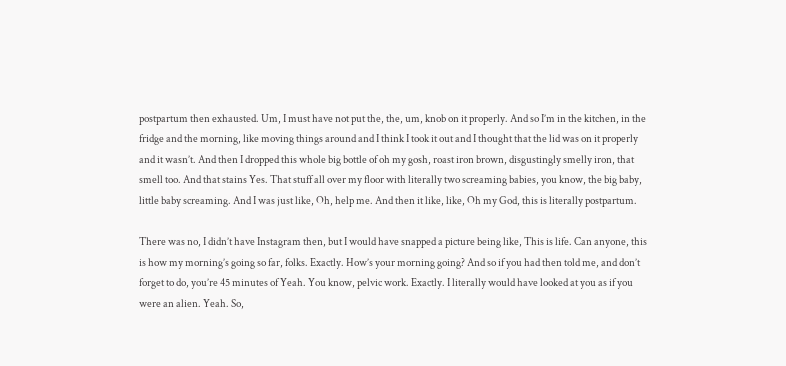postpartum then exhausted. Um, I must have not put the, the, um, knob on it properly. And so I’m in the kitchen, in the fridge and the morning, like moving things around and I think I took it out and I thought that the lid was on it properly and it wasn’t. And then I dropped this whole big bottle of oh my gosh, roast iron brown, disgustingly smelly iron, that smell too. And that stains Yes. That stuff all over my floor with literally two screaming babies, you know, the big baby, little baby screaming. And I was just like, Oh, help me. And then it like, like, Oh my God, this is literally postpartum.

There was no, I didn’t have Instagram then, but I would have snapped a picture being like, This is life. Can anyone, this is how my morning’s going so far, folks. Exactly. How’s your morning going? And so if you had then told me, and don’t forget to do, you’re 45 minutes of Yeah. You know, pelvic work. Exactly. I literally would have looked at you as if you were an alien. Yeah. So,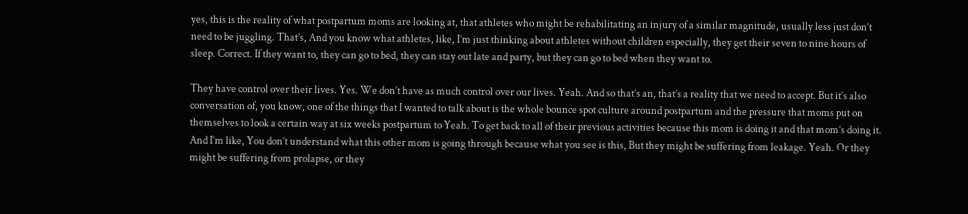yes, this is the reality of what postpartum moms are looking at, that athletes who might be rehabilitating an injury of a similar magnitude, usually less just don’t need to be juggling. That’s, And you know what athletes, like, I’m just thinking about athletes without children especially, they get their seven to nine hours of sleep. Correct. If they want to, they can go to bed, they can stay out late and party, but they can go to bed when they want to.

They have control over their lives. Yes. We don’t have as much control over our lives. Yeah. And so that’s an, that’s a reality that we need to accept. But it’s also conversation of, you know, one of the things that I wanted to talk about is the whole bounce spot culture around postpartum and the pressure that moms put on themselves to look a certain way at six weeks postpartum to Yeah. To get back to all of their previous activities because this mom is doing it and that mom’s doing it. And I’m like, You don’t understand what this other mom is going through because what you see is this, But they might be suffering from leakage. Yeah. Or they might be suffering from prolapse, or they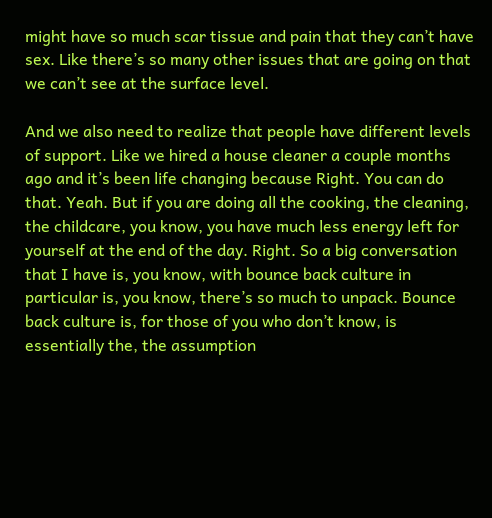might have so much scar tissue and pain that they can’t have sex. Like there’s so many other issues that are going on that we can’t see at the surface level.

And we also need to realize that people have different levels of support. Like we hired a house cleaner a couple months ago and it’s been life changing because Right. You can do that. Yeah. But if you are doing all the cooking, the cleaning, the childcare, you know, you have much less energy left for yourself at the end of the day. Right. So a big conversation that I have is, you know, with bounce back culture in particular is, you know, there’s so much to unpack. Bounce back culture is, for those of you who don’t know, is essentially the, the assumption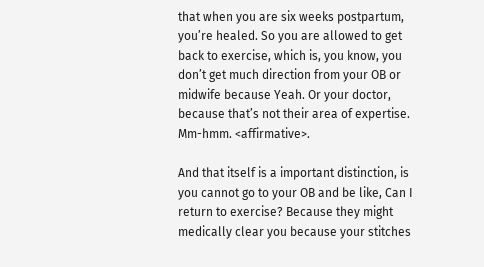that when you are six weeks postpartum, you’re healed. So you are allowed to get back to exercise, which is, you know, you don’t get much direction from your OB or midwife because Yeah. Or your doctor, because that’s not their area of expertise. Mm-hmm. <affirmative>.

And that itself is a important distinction, is you cannot go to your OB and be like, Can I return to exercise? Because they might medically clear you because your stitches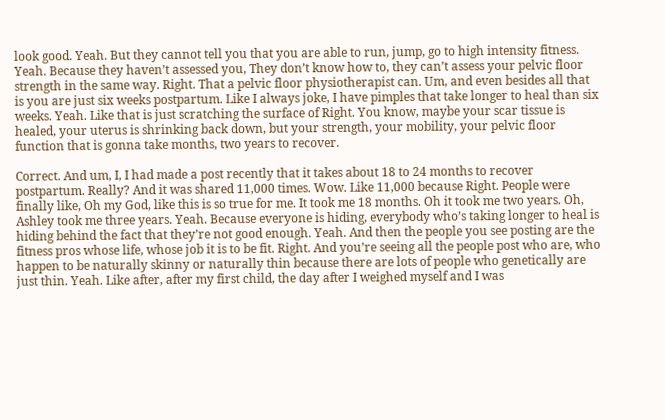look good. Yeah. But they cannot tell you that you are able to run, jump, go to high intensity fitness. Yeah. Because they haven’t assessed you, They don’t know how to, they can’t assess your pelvic floor strength in the same way. Right. That a pelvic floor physiotherapist can. Um, and even besides all that is you are just six weeks postpartum. Like I always joke, I have pimples that take longer to heal than six weeks. Yeah. Like that is just scratching the surface of Right. You know, maybe your scar tissue is healed, your uterus is shrinking back down, but your strength, your mobility, your pelvic floor function that is gonna take months, two years to recover.

Correct. And um, I, I had made a post recently that it takes about 18 to 24 months to recover postpartum. Really? And it was shared 11,000 times. Wow. Like 11,000 because Right. People were finally like, Oh my God, like this is so true for me. It took me 18 months. Oh it took me two years. Oh, Ashley took me three years. Yeah. Because everyone is hiding, everybody who’s taking longer to heal is hiding behind the fact that they’re not good enough. Yeah. And then the people you see posting are the fitness pros whose life, whose job it is to be fit. Right. And you’re seeing all the people post who are, who happen to be naturally skinny or naturally thin because there are lots of people who genetically are just thin. Yeah. Like after, after my first child, the day after I weighed myself and I was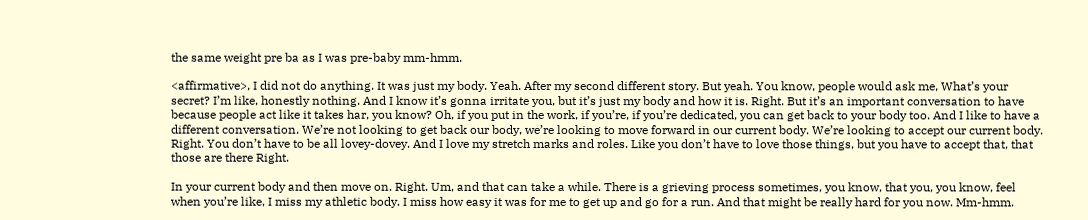the same weight pre ba as I was pre-baby mm-hmm.

<affirmative>, I did not do anything. It was just my body. Yeah. After my second different story. But yeah. You know, people would ask me, What’s your secret? I’m like, honestly nothing. And I know it’s gonna irritate you, but it’s just my body and how it is. Right. But it’s an important conversation to have because people act like it takes har, you know? Oh, if you put in the work, if you’re, if you’re dedicated, you can get back to your body too. And I like to have a different conversation. We’re not looking to get back our body, we’re looking to move forward in our current body. We’re looking to accept our current body. Right. You don’t have to be all lovey-dovey. And I love my stretch marks and roles. Like you don’t have to love those things, but you have to accept that, that those are there Right.

In your current body and then move on. Right. Um, and that can take a while. There is a grieving process sometimes, you know, that you, you know, feel when you’re like, I miss my athletic body. I miss how easy it was for me to get up and go for a run. And that might be really hard for you now. Mm-hmm.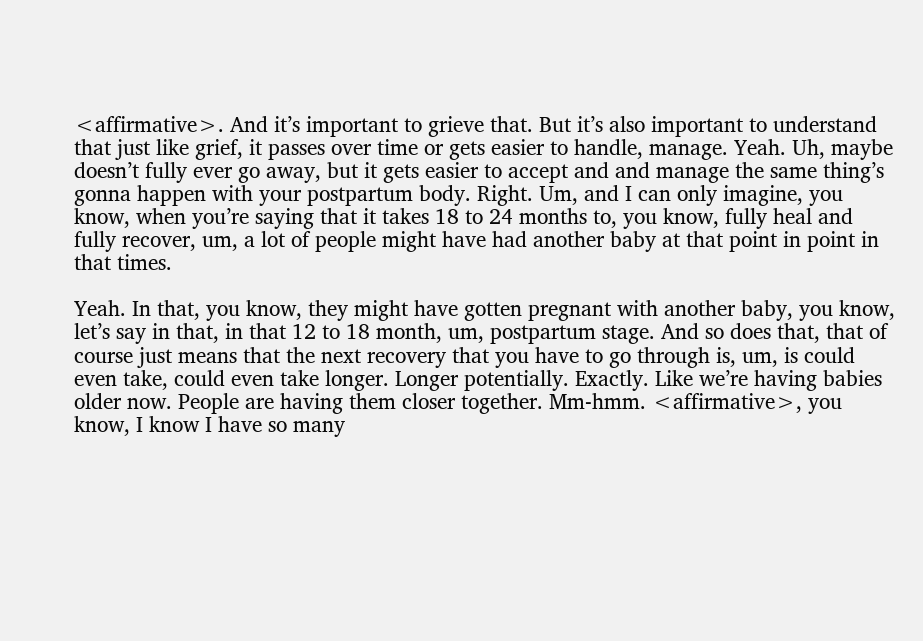<affirmative>. And it’s important to grieve that. But it’s also important to understand that just like grief, it passes over time or gets easier to handle, manage. Yeah. Uh, maybe doesn’t fully ever go away, but it gets easier to accept and and manage the same thing’s gonna happen with your postpartum body. Right. Um, and I can only imagine, you know, when you’re saying that it takes 18 to 24 months to, you know, fully heal and fully recover, um, a lot of people might have had another baby at that point in point in that times.

Yeah. In that, you know, they might have gotten pregnant with another baby, you know, let’s say in that, in that 12 to 18 month, um, postpartum stage. And so does that, that of course just means that the next recovery that you have to go through is, um, is could even take, could even take longer. Longer potentially. Exactly. Like we’re having babies older now. People are having them closer together. Mm-hmm. <affirmative>, you know, I know I have so many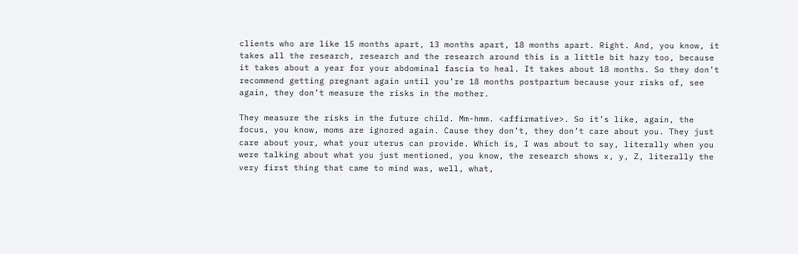clients who are like 15 months apart, 13 months apart, 18 months apart. Right. And, you know, it takes all the research, research and the research around this is a little bit hazy too, because it takes about a year for your abdominal fascia to heal. It takes about 18 months. So they don’t recommend getting pregnant again until you’re 18 months postpartum because your risks of, see again, they don’t measure the risks in the mother.

They measure the risks in the future child. Mm-hmm. <affirmative>. So it’s like, again, the focus, you know, moms are ignored again. Cause they don’t, they don’t care about you. They just care about your, what your uterus can provide. Which is, I was about to say, literally when you were talking about what you just mentioned, you know, the research shows x, y, Z, literally the very first thing that came to mind was, well, what,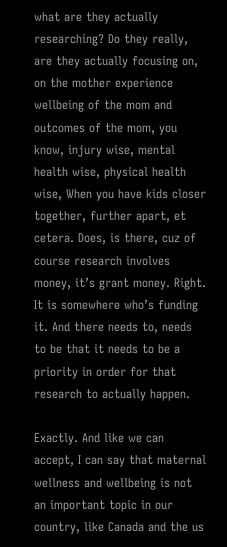what are they actually researching? Do they really, are they actually focusing on, on the mother experience wellbeing of the mom and outcomes of the mom, you know, injury wise, mental health wise, physical health wise, When you have kids closer together, further apart, et cetera. Does, is there, cuz of course research involves money, it’s grant money. Right. It is somewhere who’s funding it. And there needs to, needs to be that it needs to be a priority in order for that research to actually happen.

Exactly. And like we can accept, I can say that maternal wellness and wellbeing is not an important topic in our country, like Canada and the us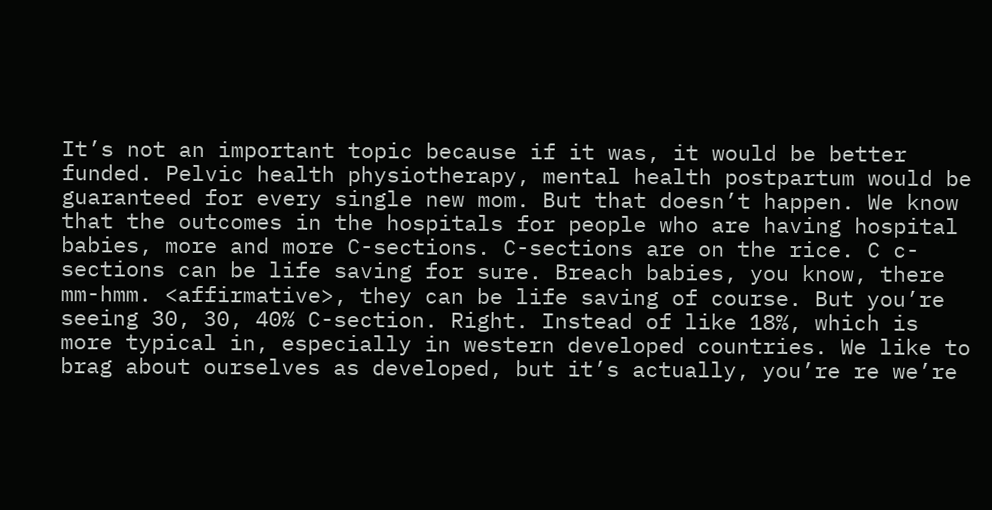It’s not an important topic because if it was, it would be better funded. Pelvic health physiotherapy, mental health postpartum would be guaranteed for every single new mom. But that doesn’t happen. We know that the outcomes in the hospitals for people who are having hospital babies, more and more C-sections. C-sections are on the rice. C c-sections can be life saving for sure. Breach babies, you know, there mm-hmm. <affirmative>, they can be life saving of course. But you’re seeing 30, 30, 40% C-section. Right. Instead of like 18%, which is more typical in, especially in western developed countries. We like to brag about ourselves as developed, but it’s actually, you’re re we’re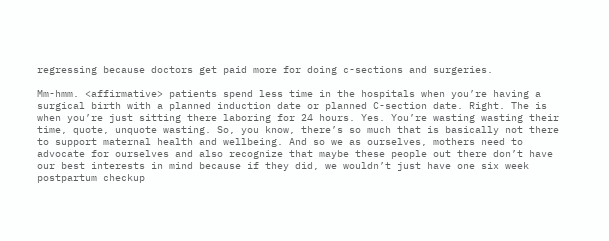regressing because doctors get paid more for doing c-sections and surgeries.

Mm-hmm. <affirmative> patients spend less time in the hospitals when you’re having a surgical birth with a planned induction date or planned C-section date. Right. The is when you’re just sitting there laboring for 24 hours. Yes. You’re wasting wasting their time, quote, unquote wasting. So, you know, there’s so much that is basically not there to support maternal health and wellbeing. And so we as ourselves, mothers need to advocate for ourselves and also recognize that maybe these people out there don’t have our best interests in mind because if they did, we wouldn’t just have one six week postpartum checkup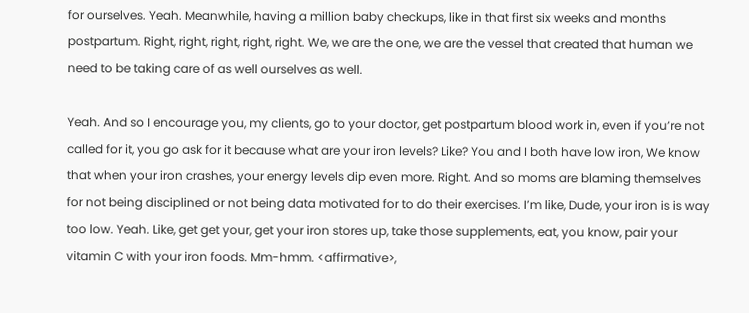for ourselves. Yeah. Meanwhile, having a million baby checkups, like in that first six weeks and months postpartum. Right, right, right, right, right. We, we are the one, we are the vessel that created that human we need to be taking care of as well ourselves as well.

Yeah. And so I encourage you, my clients, go to your doctor, get postpartum blood work in, even if you’re not called for it, you go ask for it because what are your iron levels? Like? You and I both have low iron, We know that when your iron crashes, your energy levels dip even more. Right. And so moms are blaming themselves for not being disciplined or not being data motivated for to do their exercises. I’m like, Dude, your iron is is way too low. Yeah. Like, get get your, get your iron stores up, take those supplements, eat, you know, pair your vitamin C with your iron foods. Mm-hmm. <affirmative>,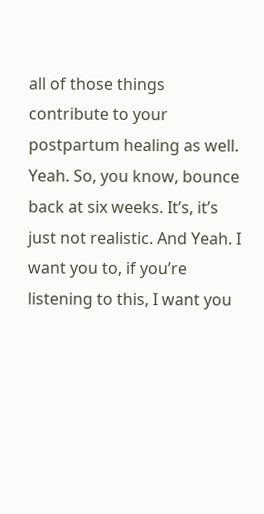all of those things contribute to your postpartum healing as well. Yeah. So, you know, bounce back at six weeks. It’s, it’s just not realistic. And Yeah. I want you to, if you’re listening to this, I want you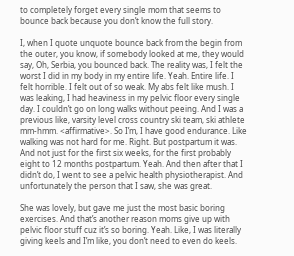to completely forget every single mom that seems to bounce back because you don’t know the full story.

I, when I quote unquote bounce back from the begin from the outer, you know, if somebody looked at me, they would say, Oh, Serbia, you bounced back. The reality was, I felt the worst I did in my body in my entire life. Yeah. Entire life. I felt horrible. I felt out of so weak. My abs felt like mush. I was leaking, I had heaviness in my pelvic floor every single day. I couldn’t go on long walks without peeing. And I was a previous like, varsity level cross country ski team, ski athlete mm-hmm. <affirmative>. So I’m, I have good endurance. Like walking was not hard for me. Right. But postpartum it was. And not just for the first six weeks, for the first probably eight to 12 months postpartum. Yeah. And then after that I didn’t do, I went to see a pelvic health physiotherapist. And unfortunately the person that I saw, she was great.

She was lovely, but gave me just the most basic boring exercises. And that’s another reason moms give up with pelvic floor stuff cuz it’s so boring. Yeah. Like, I was literally giving keels and I’m like, you don’t need to even do keels.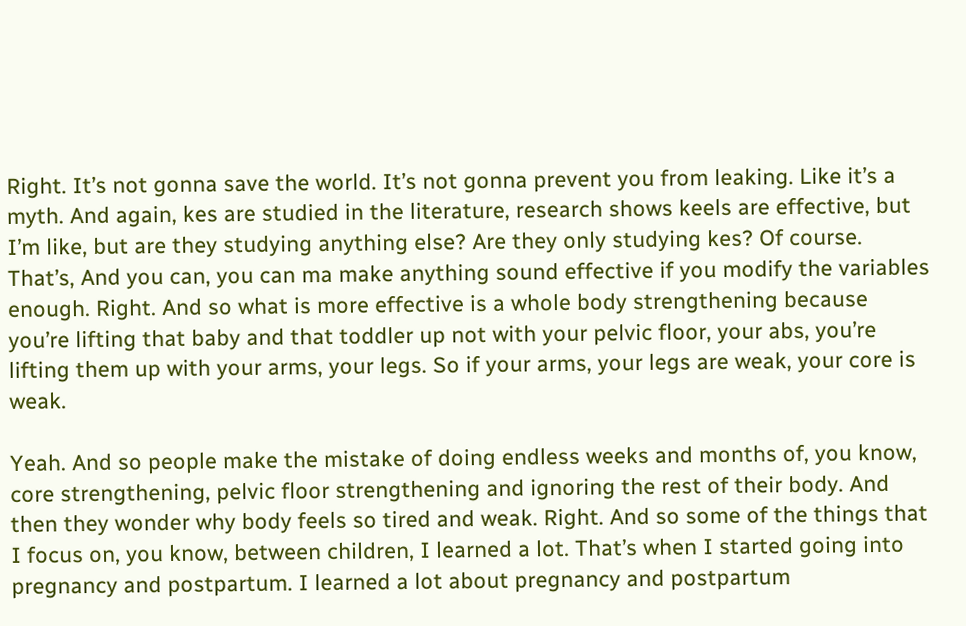Right. It’s not gonna save the world. It’s not gonna prevent you from leaking. Like it’s a myth. And again, kes are studied in the literature, research shows keels are effective, but I’m like, but are they studying anything else? Are they only studying kes? Of course. That’s, And you can, you can ma make anything sound effective if you modify the variables enough. Right. And so what is more effective is a whole body strengthening because you’re lifting that baby and that toddler up not with your pelvic floor, your abs, you’re lifting them up with your arms, your legs. So if your arms, your legs are weak, your core is weak.

Yeah. And so people make the mistake of doing endless weeks and months of, you know, core strengthening, pelvic floor strengthening and ignoring the rest of their body. And then they wonder why body feels so tired and weak. Right. And so some of the things that I focus on, you know, between children, I learned a lot. That’s when I started going into pregnancy and postpartum. I learned a lot about pregnancy and postpartum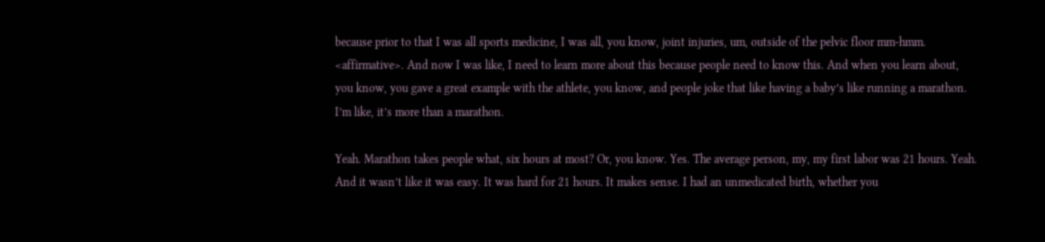because prior to that I was all sports medicine, I was all, you know, joint injuries, um, outside of the pelvic floor mm-hmm. <affirmative>. And now I was like, I need to learn more about this because people need to know this. And when you learn about, you know, you gave a great example with the athlete, you know, and people joke that like having a baby’s like running a marathon. I’m like, it’s more than a marathon.

Yeah. Marathon takes people what, six hours at most? Or, you know. Yes. The average person, my, my first labor was 21 hours. Yeah. And it wasn’t like it was easy. It was hard for 21 hours. It makes sense. I had an unmedicated birth, whether you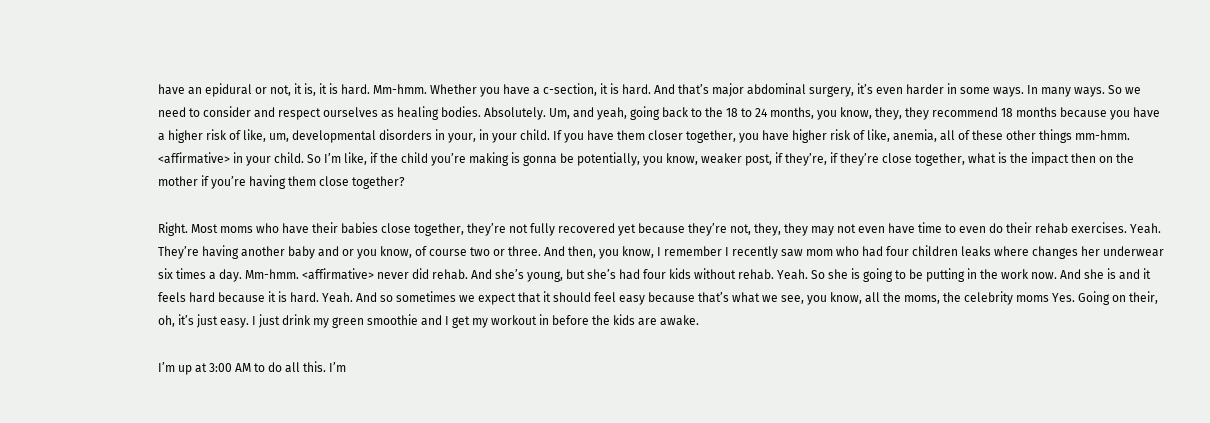have an epidural or not, it is, it is hard. Mm-hmm. Whether you have a c-section, it is hard. And that’s major abdominal surgery, it’s even harder in some ways. In many ways. So we need to consider and respect ourselves as healing bodies. Absolutely. Um, and yeah, going back to the 18 to 24 months, you know, they, they recommend 18 months because you have a higher risk of like, um, developmental disorders in your, in your child. If you have them closer together, you have higher risk of like, anemia, all of these other things mm-hmm. <affirmative> in your child. So I’m like, if the child you’re making is gonna be potentially, you know, weaker post, if they’re, if they’re close together, what is the impact then on the mother if you’re having them close together?

Right. Most moms who have their babies close together, they’re not fully recovered yet because they’re not, they, they may not even have time to even do their rehab exercises. Yeah. They’re having another baby and or you know, of course two or three. And then, you know, I remember I recently saw mom who had four children leaks where changes her underwear six times a day. Mm-hmm. <affirmative> never did rehab. And she’s young, but she’s had four kids without rehab. Yeah. So she is going to be putting in the work now. And she is and it feels hard because it is hard. Yeah. And so sometimes we expect that it should feel easy because that’s what we see, you know, all the moms, the celebrity moms Yes. Going on their, oh, it’s just easy. I just drink my green smoothie and I get my workout in before the kids are awake.

I’m up at 3:00 AM to do all this. I’m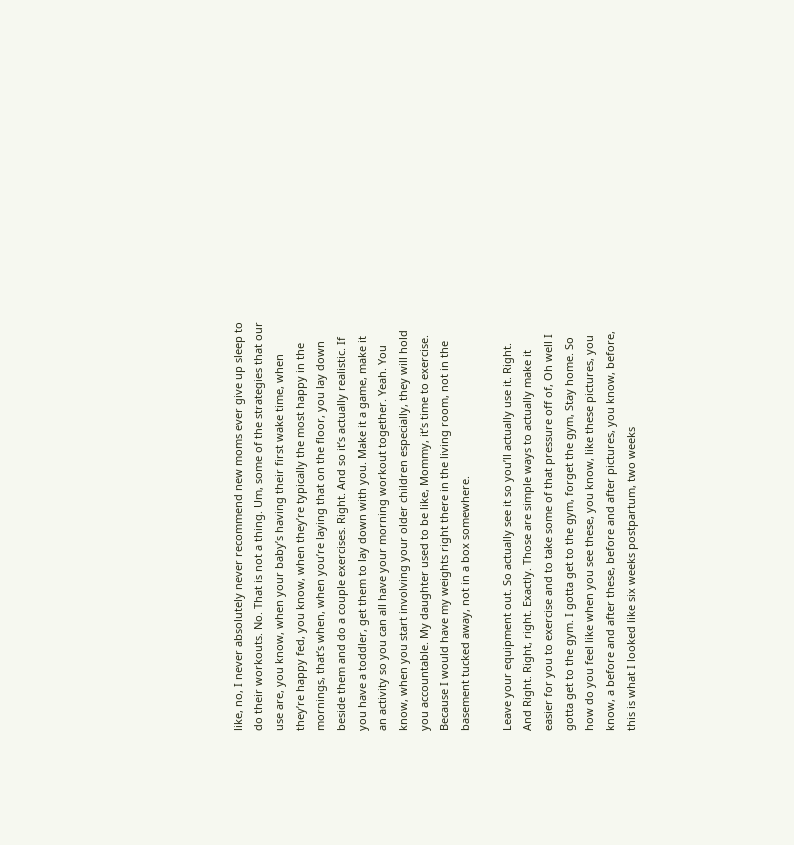like, no, I never absolutely never recommend new moms ever give up sleep to do their workouts. No. That is not a thing. Um, some of the strategies that our use are, you know, when your baby’s having their first wake time, when they’re happy fed, you know, when they’re typically the most happy in the mornings, that’s when, when you’re laying that on the floor, you lay down beside them and do a couple exercises. Right. And so it’s actually realistic. If you have a toddler, get them to lay down with you. Make it a game, make it an activity so you can all have your morning workout together. Yeah. You know, when you start involving your older children especially, they will hold you accountable. My daughter used to be like, Mommy, it’s time to exercise. Because I would have my weights right there in the living room, not in the basement tucked away, not in a box somewhere.

Leave your equipment out. So actually see it so you’ll actually use it. Right. And Right. Right, right. Exactly. Those are simple ways to actually make it easier for you to exercise and to take some of that pressure off of, Oh well I gotta get to the gym. I gotta get to the gym, forget the gym, Stay home. So how do you feel like when you see these, you know, like these pictures, you know, a before and after these, before and after pictures, you know, before, this is what I looked like six weeks postpartum, two weeks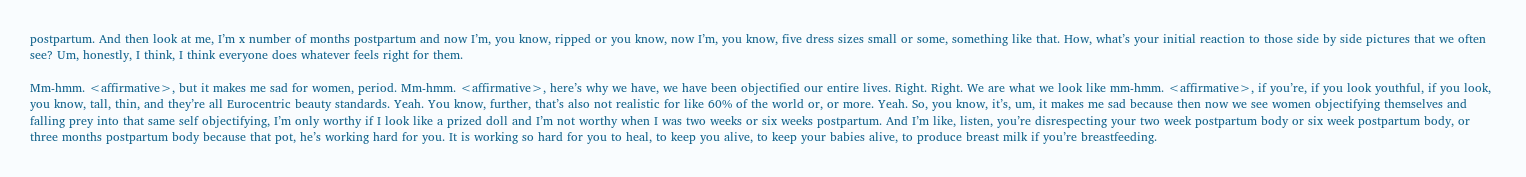postpartum. And then look at me, I’m x number of months postpartum and now I’m, you know, ripped or you know, now I’m, you know, five dress sizes small or some, something like that. How, what’s your initial reaction to those side by side pictures that we often see? Um, honestly, I think, I think everyone does whatever feels right for them.

Mm-hmm. <affirmative>, but it makes me sad for women, period. Mm-hmm. <affirmative>, here’s why we have, we have been objectified our entire lives. Right. Right. We are what we look like mm-hmm. <affirmative>, if you’re, if you look youthful, if you look, you know, tall, thin, and they’re all Eurocentric beauty standards. Yeah. You know, further, that’s also not realistic for like 60% of the world or, or more. Yeah. So, you know, it’s, um, it makes me sad because then now we see women objectifying themselves and falling prey into that same self objectifying, I’m only worthy if I look like a prized doll and I’m not worthy when I was two weeks or six weeks postpartum. And I’m like, listen, you’re disrespecting your two week postpartum body or six week postpartum body, or three months postpartum body because that pot, he’s working hard for you. It is working so hard for you to heal, to keep you alive, to keep your babies alive, to produce breast milk if you’re breastfeeding.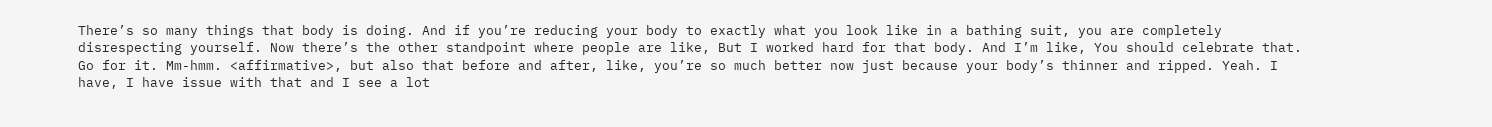There’s so many things that body is doing. And if you’re reducing your body to exactly what you look like in a bathing suit, you are completely disrespecting yourself. Now there’s the other standpoint where people are like, But I worked hard for that body. And I’m like, You should celebrate that. Go for it. Mm-hmm. <affirmative>, but also that before and after, like, you’re so much better now just because your body’s thinner and ripped. Yeah. I have, I have issue with that and I see a lot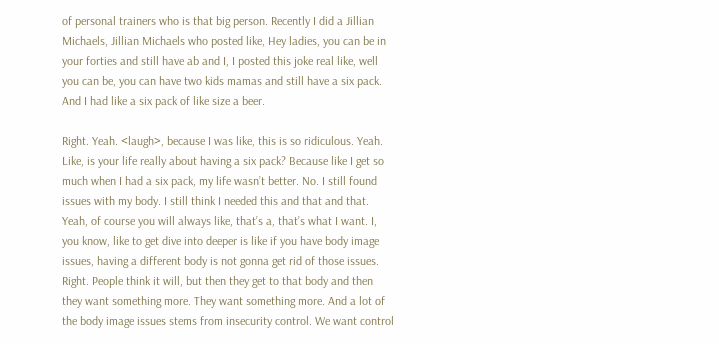of personal trainers who is that big person. Recently I did a Jillian Michaels, Jillian Michaels who posted like, Hey ladies, you can be in your forties and still have ab and I, I posted this joke real like, well you can be, you can have two kids mamas and still have a six pack. And I had like a six pack of like size a beer.

Right. Yeah. <laugh>, because I was like, this is so ridiculous. Yeah. Like, is your life really about having a six pack? Because like I get so much when I had a six pack, my life wasn’t better. No. I still found issues with my body. I still think I needed this and that and that. Yeah, of course you will always like, that’s a, that’s what I want. I, you know, like to get dive into deeper is like if you have body image issues, having a different body is not gonna get rid of those issues. Right. People think it will, but then they get to that body and then they want something more. They want something more. And a lot of the body image issues stems from insecurity control. We want control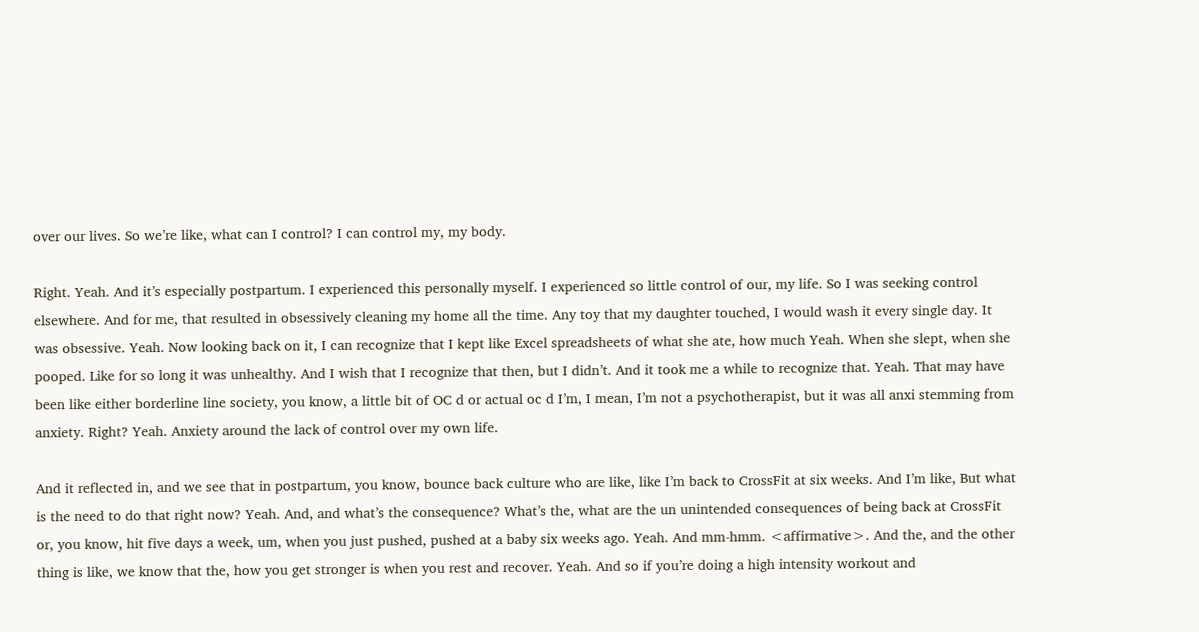over our lives. So we’re like, what can I control? I can control my, my body.

Right. Yeah. And it’s especially postpartum. I experienced this personally myself. I experienced so little control of our, my life. So I was seeking control elsewhere. And for me, that resulted in obsessively cleaning my home all the time. Any toy that my daughter touched, I would wash it every single day. It was obsessive. Yeah. Now looking back on it, I can recognize that I kept like Excel spreadsheets of what she ate, how much Yeah. When she slept, when she pooped. Like for so long it was unhealthy. And I wish that I recognize that then, but I didn’t. And it took me a while to recognize that. Yeah. That may have been like either borderline line society, you know, a little bit of OC d or actual oc d I’m, I mean, I’m not a psychotherapist, but it was all anxi stemming from anxiety. Right? Yeah. Anxiety around the lack of control over my own life.

And it reflected in, and we see that in postpartum, you know, bounce back culture who are like, like I’m back to CrossFit at six weeks. And I’m like, But what is the need to do that right now? Yeah. And, and what’s the consequence? What’s the, what are the un unintended consequences of being back at CrossFit or, you know, hit five days a week, um, when you just pushed, pushed at a baby six weeks ago. Yeah. And mm-hmm. <affirmative>. And the, and the other thing is like, we know that the, how you get stronger is when you rest and recover. Yeah. And so if you’re doing a high intensity workout and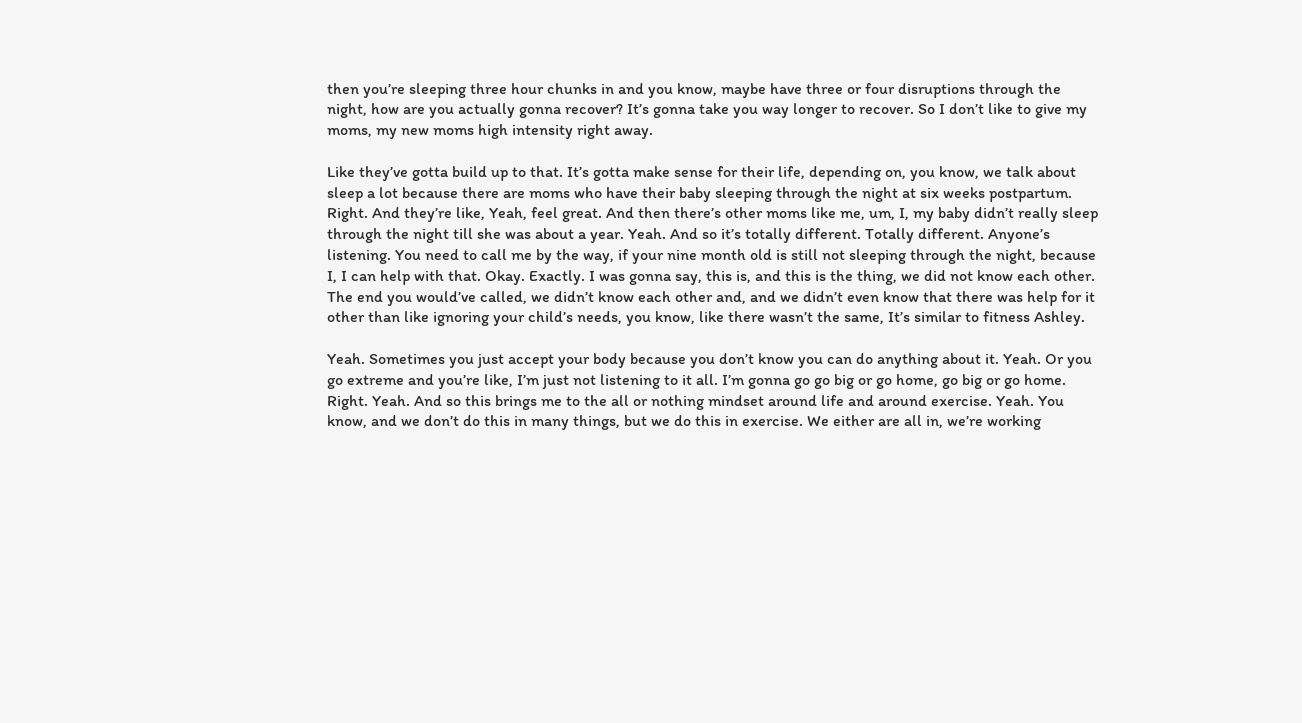then you’re sleeping three hour chunks in and you know, maybe have three or four disruptions through the night, how are you actually gonna recover? It’s gonna take you way longer to recover. So I don’t like to give my moms, my new moms high intensity right away.

Like they’ve gotta build up to that. It’s gotta make sense for their life, depending on, you know, we talk about sleep a lot because there are moms who have their baby sleeping through the night at six weeks postpartum. Right. And they’re like, Yeah, feel great. And then there’s other moms like me, um, I, my baby didn’t really sleep through the night till she was about a year. Yeah. And so it’s totally different. Totally different. Anyone’s listening. You need to call me by the way, if your nine month old is still not sleeping through the night, because I, I can help with that. Okay. Exactly. I was gonna say, this is, and this is the thing, we did not know each other. The end you would’ve called, we didn’t know each other and, and we didn’t even know that there was help for it other than like ignoring your child’s needs, you know, like there wasn’t the same, It’s similar to fitness Ashley.

Yeah. Sometimes you just accept your body because you don’t know you can do anything about it. Yeah. Or you go extreme and you’re like, I’m just not listening to it all. I’m gonna go go big or go home, go big or go home. Right. Yeah. And so this brings me to the all or nothing mindset around life and around exercise. Yeah. You know, and we don’t do this in many things, but we do this in exercise. We either are all in, we’re working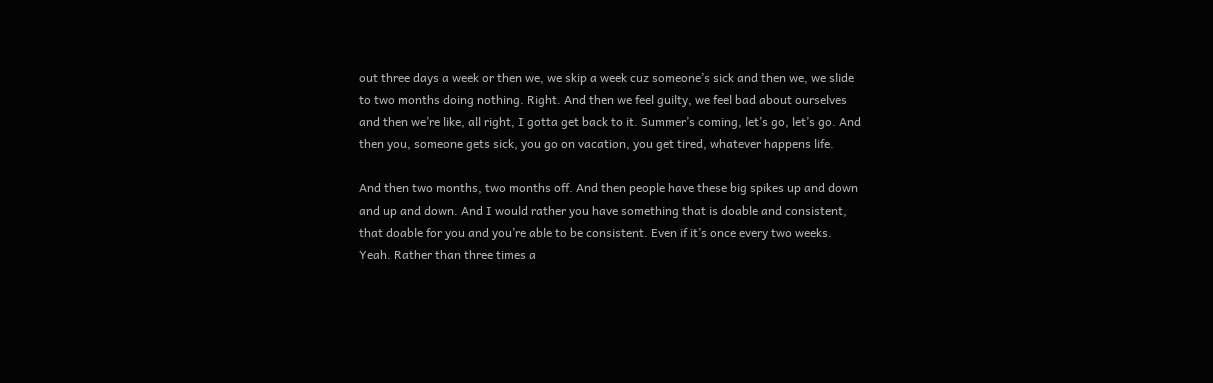out three days a week or then we, we skip a week cuz someone’s sick and then we, we slide to two months doing nothing. Right. And then we feel guilty, we feel bad about ourselves and then we’re like, all right, I gotta get back to it. Summer’s coming, let’s go, let’s go. And then you, someone gets sick, you go on vacation, you get tired, whatever happens life.

And then two months, two months off. And then people have these big spikes up and down and up and down. And I would rather you have something that is doable and consistent, that doable for you and you’re able to be consistent. Even if it’s once every two weeks. Yeah. Rather than three times a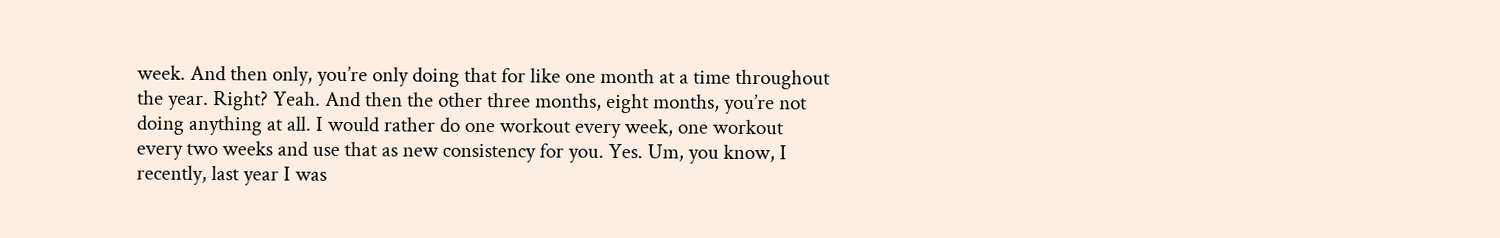week. And then only, you’re only doing that for like one month at a time throughout the year. Right? Yeah. And then the other three months, eight months, you’re not doing anything at all. I would rather do one workout every week, one workout every two weeks and use that as new consistency for you. Yes. Um, you know, I recently, last year I was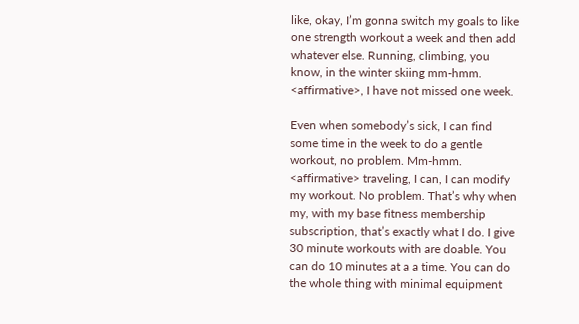like, okay, I’m gonna switch my goals to like one strength workout a week and then add whatever else. Running, climbing, you know, in the winter skiing mm-hmm. <affirmative>, I have not missed one week.

Even when somebody’s sick, I can find some time in the week to do a gentle workout, no problem. Mm-hmm. <affirmative> traveling, I can, I can modify my workout. No problem. That’s why when my, with my base fitness membership subscription, that’s exactly what I do. I give 30 minute workouts with are doable. You can do 10 minutes at a a time. You can do the whole thing with minimal equipment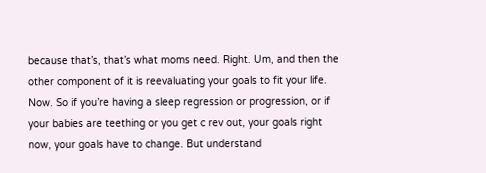because that’s, that’s what moms need. Right. Um, and then the other component of it is reevaluating your goals to fit your life. Now. So if you’re having a sleep regression or progression, or if your babies are teething or you get c rev out, your goals right now, your goals have to change. But understand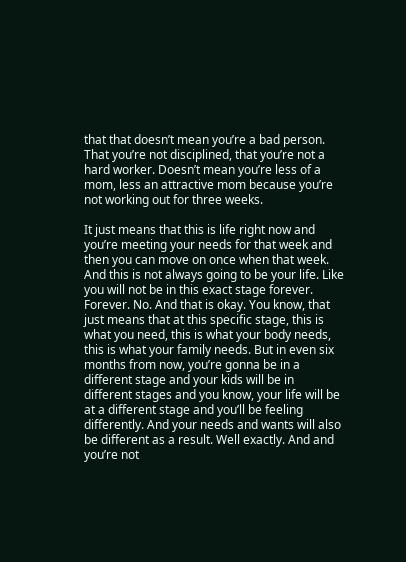that that doesn’t mean you’re a bad person. That you’re not disciplined, that you’re not a hard worker. Doesn’t mean you’re less of a mom, less an attractive mom because you’re not working out for three weeks.

It just means that this is life right now and you’re meeting your needs for that week and then you can move on once when that week. And this is not always going to be your life. Like you will not be in this exact stage forever. Forever. No. And that is okay. You know, that just means that at this specific stage, this is what you need, this is what your body needs, this is what your family needs. But in even six months from now, you’re gonna be in a different stage and your kids will be in different stages and you know, your life will be at a different stage and you’ll be feeling differently. And your needs and wants will also be different as a result. Well exactly. And and you’re not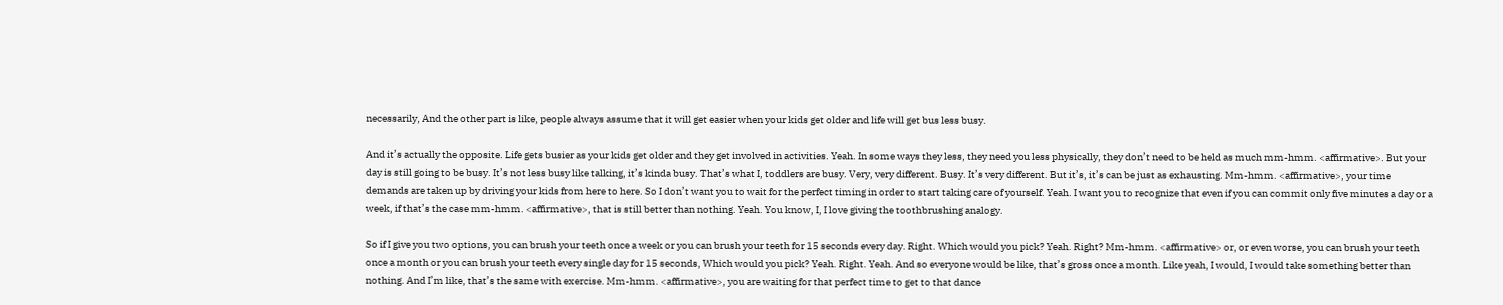necessarily, And the other part is like, people always assume that it will get easier when your kids get older and life will get bus less busy.

And it’s actually the opposite. Life gets busier as your kids get older and they get involved in activities. Yeah. In some ways they less, they need you less physically, they don’t need to be held as much mm-hmm. <affirmative>. But your day is still going to be busy. It’s not less busy like talking, it’s kinda busy. That’s what I, toddlers are busy. Very, very different. Busy. It’s very different. But it’s, it’s can be just as exhausting. Mm-hmm. <affirmative>, your time demands are taken up by driving your kids from here to here. So I don’t want you to wait for the perfect timing in order to start taking care of yourself. Yeah. I want you to recognize that even if you can commit only five minutes a day or a week, if that’s the case mm-hmm. <affirmative>, that is still better than nothing. Yeah. You know, I, I love giving the toothbrushing analogy.

So if I give you two options, you can brush your teeth once a week or you can brush your teeth for 15 seconds every day. Right. Which would you pick? Yeah. Right? Mm-hmm. <affirmative> or, or even worse, you can brush your teeth once a month or you can brush your teeth every single day for 15 seconds, Which would you pick? Yeah. Right. Yeah. And so everyone would be like, that’s gross once a month. Like yeah, I would, I would take something better than nothing. And I’m like, that’s the same with exercise. Mm-hmm. <affirmative>, you are waiting for that perfect time to get to that dance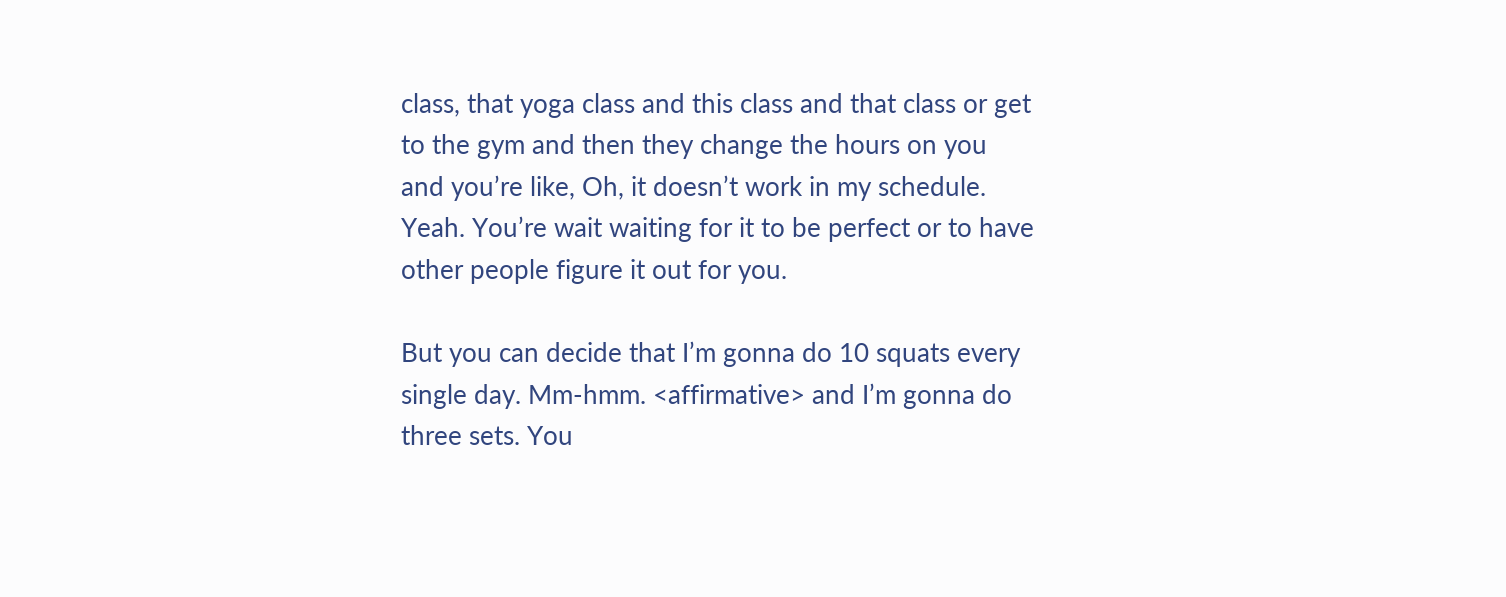class, that yoga class and this class and that class or get to the gym and then they change the hours on you and you’re like, Oh, it doesn’t work in my schedule. Yeah. You’re wait waiting for it to be perfect or to have other people figure it out for you.

But you can decide that I’m gonna do 10 squats every single day. Mm-hmm. <affirmative> and I’m gonna do three sets. You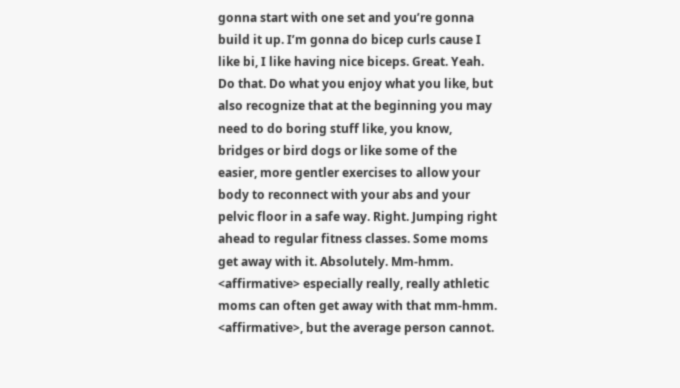gonna start with one set and you’re gonna build it up. I’m gonna do bicep curls cause I like bi, I like having nice biceps. Great. Yeah. Do that. Do what you enjoy what you like, but also recognize that at the beginning you may need to do boring stuff like, you know, bridges or bird dogs or like some of the easier, more gentler exercises to allow your body to reconnect with your abs and your pelvic floor in a safe way. Right. Jumping right ahead to regular fitness classes. Some moms get away with it. Absolutely. Mm-hmm. <affirmative> especially really, really athletic moms can often get away with that mm-hmm. <affirmative>, but the average person cannot.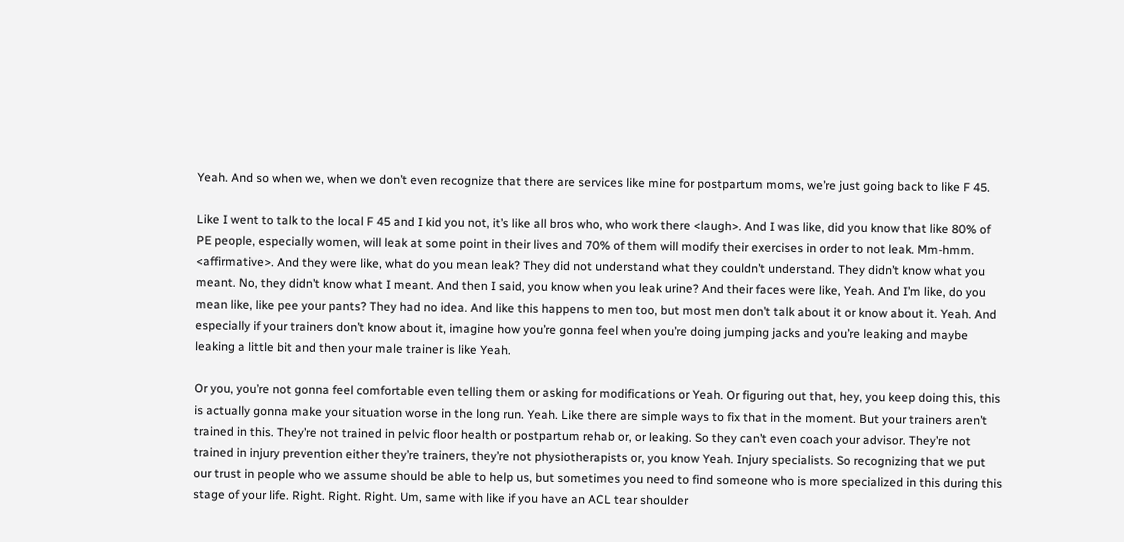Yeah. And so when we, when we don’t even recognize that there are services like mine for postpartum moms, we’re just going back to like F 45.

Like I went to talk to the local F 45 and I kid you not, it’s like all bros who, who work there <laugh>. And I was like, did you know that like 80% of PE people, especially women, will leak at some point in their lives and 70% of them will modify their exercises in order to not leak. Mm-hmm. <affirmative>. And they were like, what do you mean leak? They did not understand what they couldn’t understand. They didn’t know what you meant. No, they didn’t know what I meant. And then I said, you know when you leak urine? And their faces were like, Yeah. And I’m like, do you mean like, like pee your pants? They had no idea. And like this happens to men too, but most men don’t talk about it or know about it. Yeah. And especially if your trainers don’t know about it, imagine how you’re gonna feel when you’re doing jumping jacks and you’re leaking and maybe leaking a little bit and then your male trainer is like Yeah.

Or you, you’re not gonna feel comfortable even telling them or asking for modifications or Yeah. Or figuring out that, hey, you keep doing this, this is actually gonna make your situation worse in the long run. Yeah. Like there are simple ways to fix that in the moment. But your trainers aren’t trained in this. They’re not trained in pelvic floor health or postpartum rehab or, or leaking. So they can’t even coach your advisor. They’re not trained in injury prevention either they’re trainers, they’re not physiotherapists or, you know Yeah. Injury specialists. So recognizing that we put our trust in people who we assume should be able to help us, but sometimes you need to find someone who is more specialized in this during this stage of your life. Right. Right. Right. Um, same with like if you have an ACL tear shoulder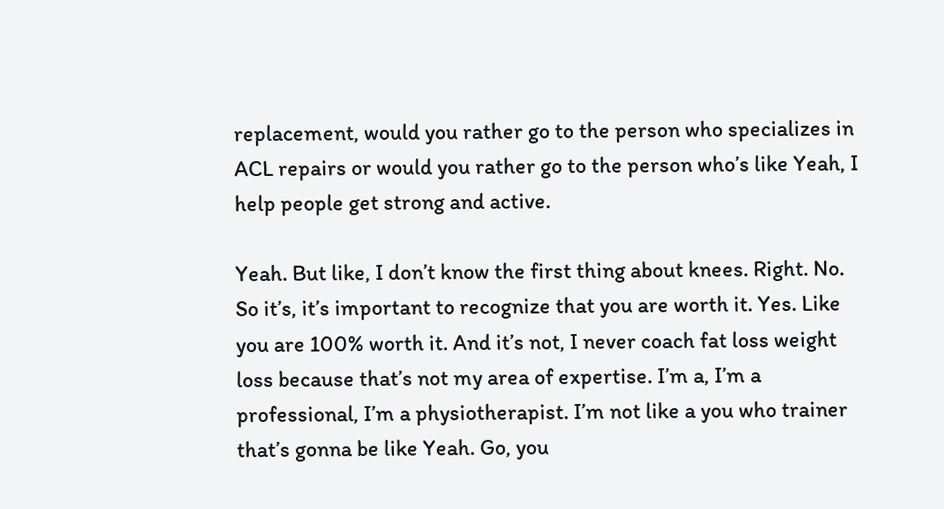replacement, would you rather go to the person who specializes in ACL repairs or would you rather go to the person who’s like Yeah, I help people get strong and active.

Yeah. But like, I don’t know the first thing about knees. Right. No. So it’s, it’s important to recognize that you are worth it. Yes. Like you are 100% worth it. And it’s not, I never coach fat loss weight loss because that’s not my area of expertise. I’m a, I’m a professional, I’m a physiotherapist. I’m not like a you who trainer that’s gonna be like Yeah. Go, you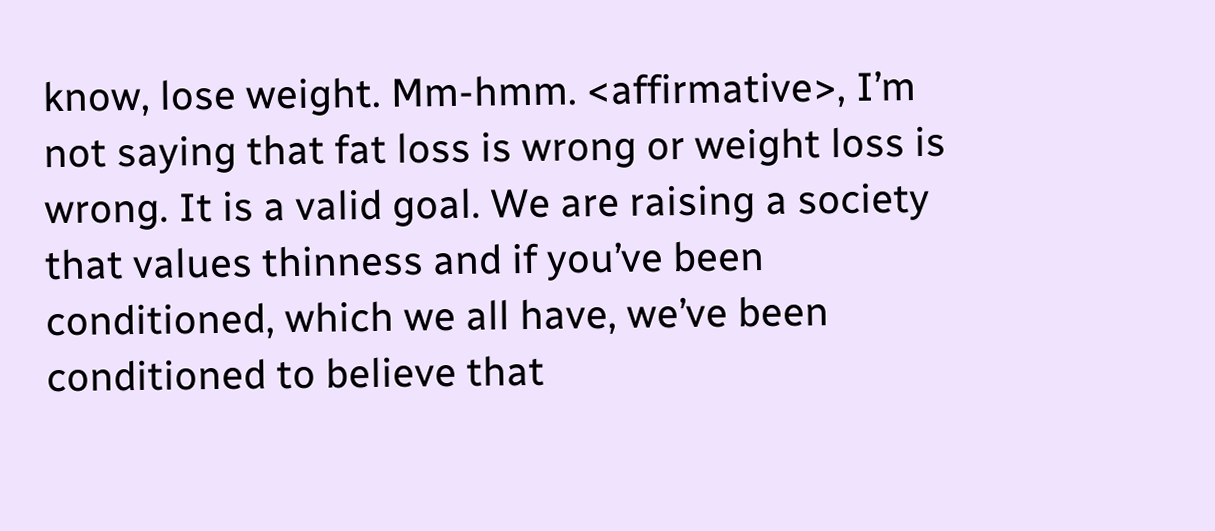know, lose weight. Mm-hmm. <affirmative>, I’m not saying that fat loss is wrong or weight loss is wrong. It is a valid goal. We are raising a society that values thinness and if you’ve been conditioned, which we all have, we’ve been conditioned to believe that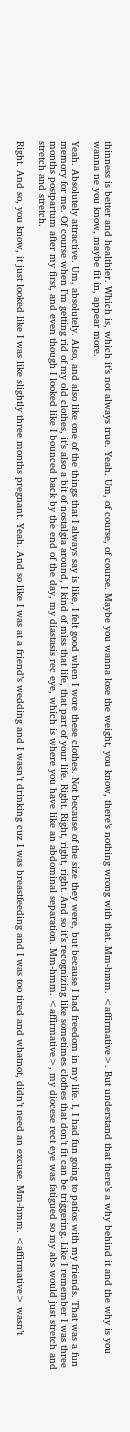thinness is better and healthier. Which is, which it’s not always true. Yeah. Um, of course, of course. Maybe you wanna lose the weight, you know, there’s nothing wrong with that. Mm-hmm. <affirmative>. But understand that there’s a why behind it and the why is you wanna ne you know, maybe fit in, appear more.

Yeah. Absolutely attractive. Um, absolutely. Also, and also like one of the things that I always say is like, I felt good when I wore these clothes. Not because of the size they were, but because I had freedom in my life. I, I had fun going to patios with my friends. That was a fun memory for me. Of course when I’m getting rid of my old clothes, it’s also a bit of nostalgia around, I kind of miss that life, that part of your life. Right. Right, right, right. And so it’s recognizing like sometimes clothes that don’t fit can be triggering. Like I remember I was three months postpartum after my first, and even though I looked like I bounced back by the end of the day, my diastasis rec eye, which is where you have like an abdominal separation. Mm-hmm. <affirmative>, my diocese rect eye was fatigued so my abs would just stretch and stretch and stretch.

Right. And so, you know, it just looked like I was like slightly three months pregnant. Yeah. And so like I was at a friend’s wedding and I wasn’t drinking cuz I was breastfeeding and I was too tired and whatnot, didn’t need an excuse. Mm-hmm. <affirmative> wasn’t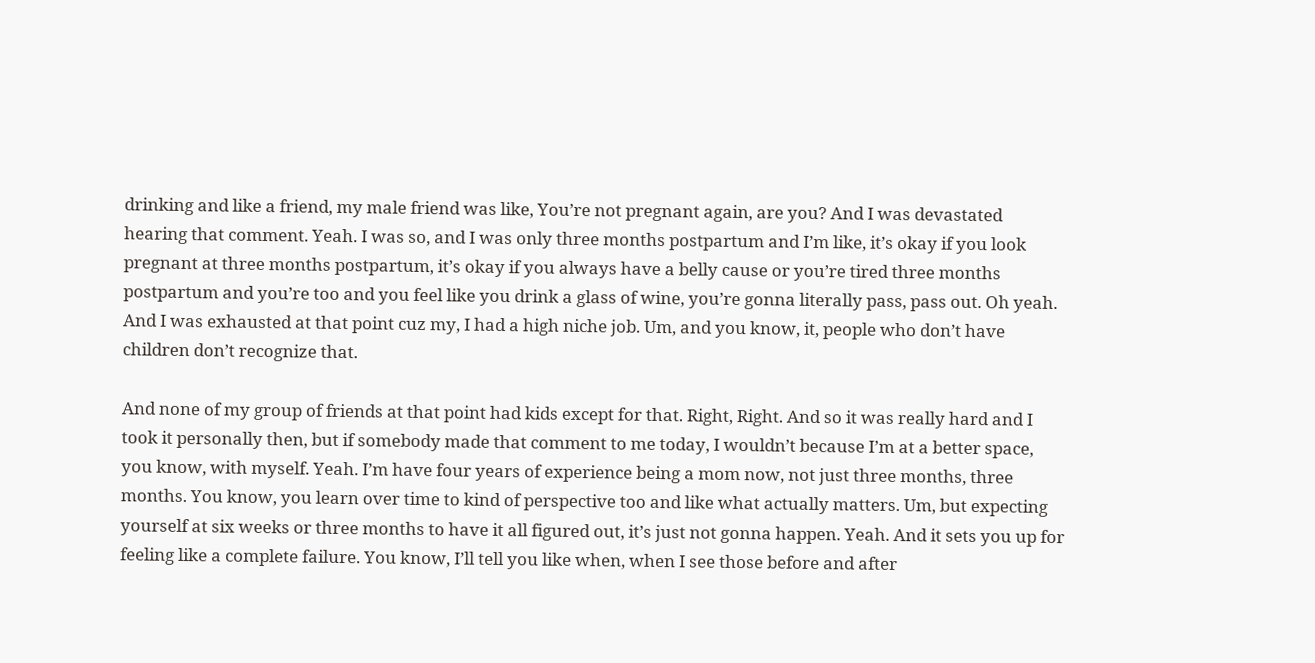drinking and like a friend, my male friend was like, You’re not pregnant again, are you? And I was devastated hearing that comment. Yeah. I was so, and I was only three months postpartum and I’m like, it’s okay if you look pregnant at three months postpartum, it’s okay if you always have a belly cause or you’re tired three months postpartum and you’re too and you feel like you drink a glass of wine, you’re gonna literally pass, pass out. Oh yeah. And I was exhausted at that point cuz my, I had a high niche job. Um, and you know, it, people who don’t have children don’t recognize that.

And none of my group of friends at that point had kids except for that. Right, Right. And so it was really hard and I took it personally then, but if somebody made that comment to me today, I wouldn’t because I’m at a better space, you know, with myself. Yeah. I’m have four years of experience being a mom now, not just three months, three months. You know, you learn over time to kind of perspective too and like what actually matters. Um, but expecting yourself at six weeks or three months to have it all figured out, it’s just not gonna happen. Yeah. And it sets you up for feeling like a complete failure. You know, I’ll tell you like when, when I see those before and after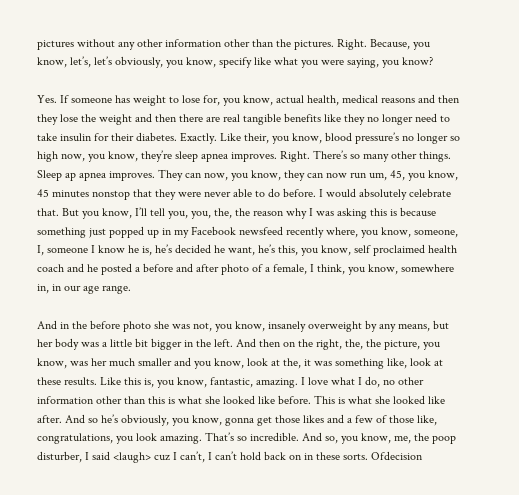pictures without any other information other than the pictures. Right. Because, you know, let’s, let’s obviously, you know, specify like what you were saying, you know?

Yes. If someone has weight to lose for, you know, actual health, medical reasons and then they lose the weight and then there are real tangible benefits like they no longer need to take insulin for their diabetes. Exactly. Like their, you know, blood pressure’s no longer so high now, you know, they’re sleep apnea improves. Right. There’s so many other things. Sleep ap apnea improves. They can now, you know, they can now run um, 45, you know, 45 minutes nonstop that they were never able to do before. I would absolutely celebrate that. But you know, I’ll tell you, you, the, the reason why I was asking this is because something just popped up in my Facebook newsfeed recently where, you know, someone, I, someone I know he is, he’s decided he want, he’s this, you know, self proclaimed health coach and he posted a before and after photo of a female, I think, you know, somewhere in, in our age range.

And in the before photo she was not, you know, insanely overweight by any means, but her body was a little bit bigger in the left. And then on the right, the, the picture, you know, was her much smaller and you know, look at the, it was something like, look at these results. Like this is, you know, fantastic, amazing. I love what I do, no other information other than this is what she looked like before. This is what she looked like after. And so he’s obviously, you know, gonna get those likes and a few of those like, congratulations, you look amazing. That’s so incredible. And so, you know, me, the poop disturber, I said <laugh> cuz I can’t, I can’t hold back on in these sorts. Ofdecision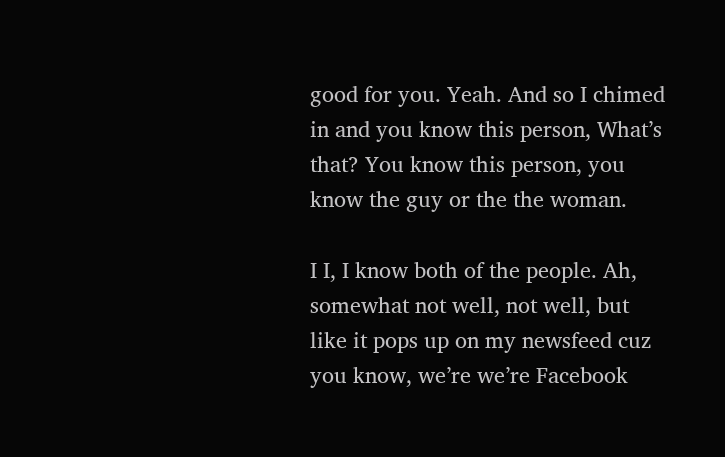good for you. Yeah. And so I chimed in and you know this person, What’s that? You know this person, you know the guy or the the woman.

I I, I know both of the people. Ah, somewhat not well, not well, but like it pops up on my newsfeed cuz you know, we’re we’re Facebook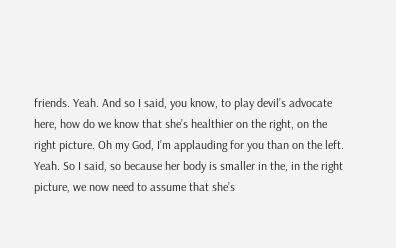friends. Yeah. And so I said, you know, to play devil’s advocate here, how do we know that she’s healthier on the right, on the right picture. Oh my God, I’m applauding for you than on the left. Yeah. So I said, so because her body is smaller in the, in the right picture, we now need to assume that she’s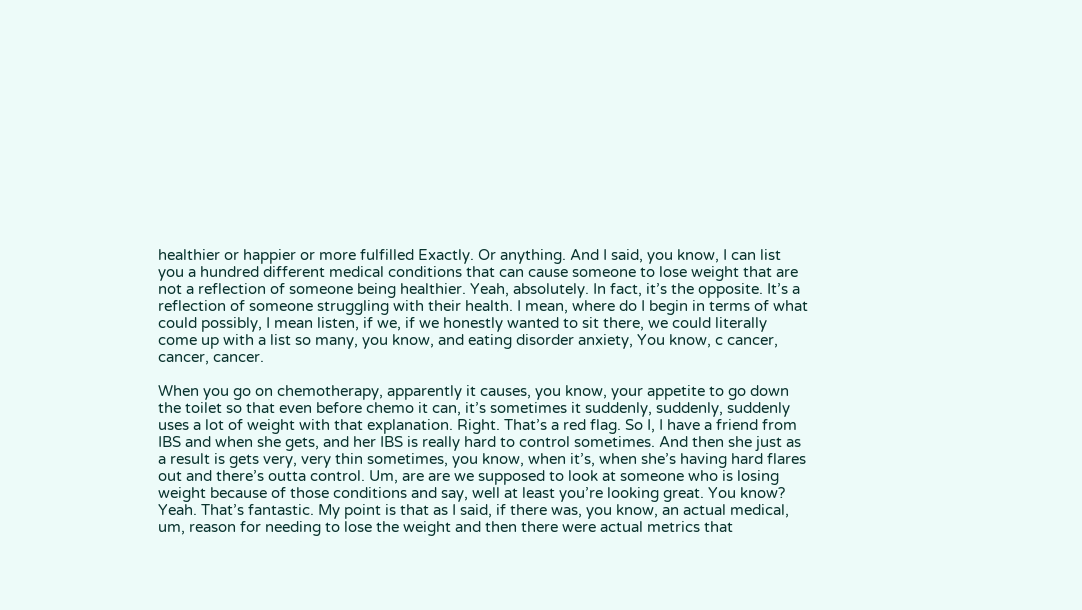healthier or happier or more fulfilled Exactly. Or anything. And I said, you know, I can list you a hundred different medical conditions that can cause someone to lose weight that are not a reflection of someone being healthier. Yeah, absolutely. In fact, it’s the opposite. It’s a reflection of someone struggling with their health. I mean, where do I begin in terms of what could possibly, I mean listen, if we, if we honestly wanted to sit there, we could literally come up with a list so many, you know, and eating disorder anxiety, You know, c cancer, cancer, cancer.

When you go on chemotherapy, apparently it causes, you know, your appetite to go down the toilet so that even before chemo it can, it’s sometimes it suddenly, suddenly, suddenly uses a lot of weight with that explanation. Right. That’s a red flag. So I, I have a friend from IBS and when she gets, and her IBS is really hard to control sometimes. And then she just as a result is gets very, very thin sometimes, you know, when it’s, when she’s having hard flares out and there’s outta control. Um, are are we supposed to look at someone who is losing weight because of those conditions and say, well at least you’re looking great. You know? Yeah. That’s fantastic. My point is that as I said, if there was, you know, an actual medical, um, reason for needing to lose the weight and then there were actual metrics that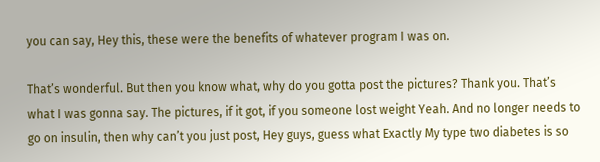you can say, Hey this, these were the benefits of whatever program I was on.

That’s wonderful. But then you know what, why do you gotta post the pictures? Thank you. That’s what I was gonna say. The pictures, if it got, if you someone lost weight Yeah. And no longer needs to go on insulin, then why can’t you just post, Hey guys, guess what Exactly My type two diabetes is so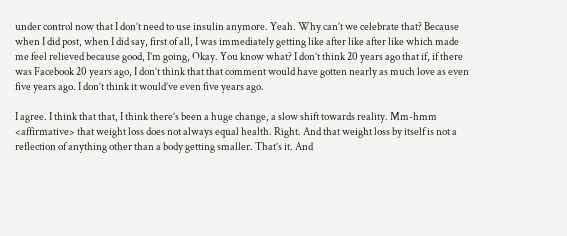under control now that I don’t need to use insulin anymore. Yeah. Why can’t we celebrate that? Because when I did post, when I did say, first of all, I was immediately getting like after like after like which made me feel relieved because good, I’m going, Okay. You know what? I don’t think 20 years ago that if, if there was Facebook 20 years ago, I don’t think that that comment would have gotten nearly as much love as even five years ago. I don’t think it would’ve even five years ago.

I agree. I think that that, I think there’s been a huge change, a slow shift towards reality. Mm-hmm <affirmative> that weight loss does not always equal health. Right. And that weight loss by itself is not a reflection of anything other than a body getting smaller. That’s it. And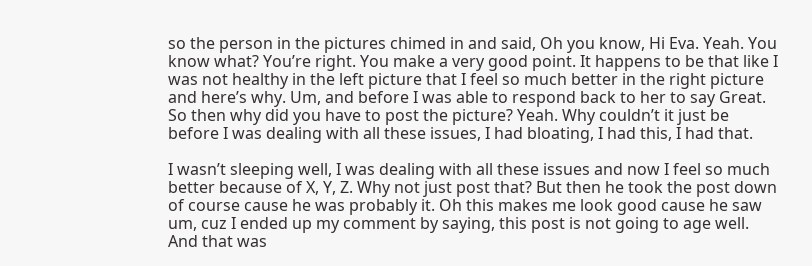so the person in the pictures chimed in and said, Oh you know, Hi Eva. Yeah. You know what? You’re right. You make a very good point. It happens to be that like I was not healthy in the left picture that I feel so much better in the right picture and here’s why. Um, and before I was able to respond back to her to say Great. So then why did you have to post the picture? Yeah. Why couldn’t it just be before I was dealing with all these issues, I had bloating, I had this, I had that.

I wasn’t sleeping well, I was dealing with all these issues and now I feel so much better because of X, Y, Z. Why not just post that? But then he took the post down of course cause he was probably it. Oh this makes me look good cause he saw um, cuz I ended up my comment by saying, this post is not going to age well. And that was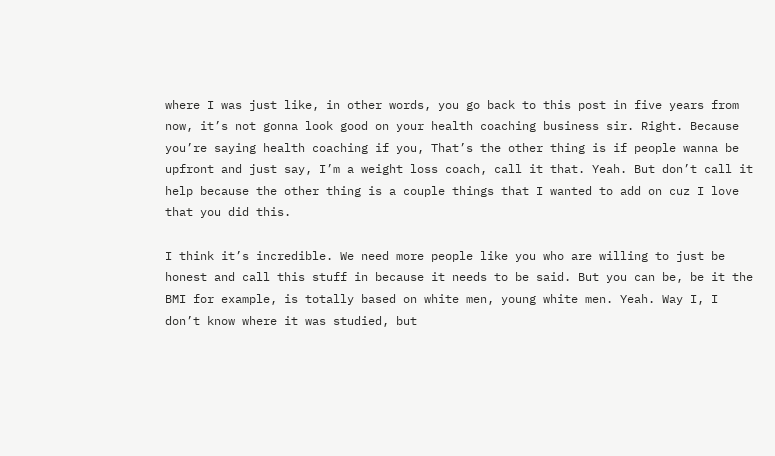where I was just like, in other words, you go back to this post in five years from now, it’s not gonna look good on your health coaching business sir. Right. Because you’re saying health coaching if you, That’s the other thing is if people wanna be upfront and just say, I’m a weight loss coach, call it that. Yeah. But don’t call it help because the other thing is a couple things that I wanted to add on cuz I love that you did this.

I think it’s incredible. We need more people like you who are willing to just be honest and call this stuff in because it needs to be said. But you can be, be it the BMI for example, is totally based on white men, young white men. Yeah. Way I, I don’t know where it was studied, but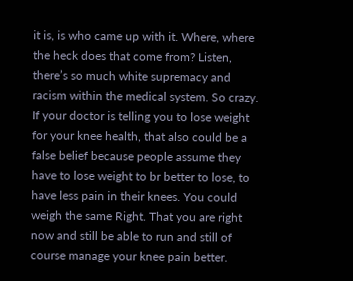it is, is who came up with it. Where, where the heck does that come from? Listen, there’s so much white supremacy and racism within the medical system. So crazy. If your doctor is telling you to lose weight for your knee health, that also could be a false belief because people assume they have to lose weight to br better to lose, to have less pain in their knees. You could weigh the same Right. That you are right now and still be able to run and still of course manage your knee pain better.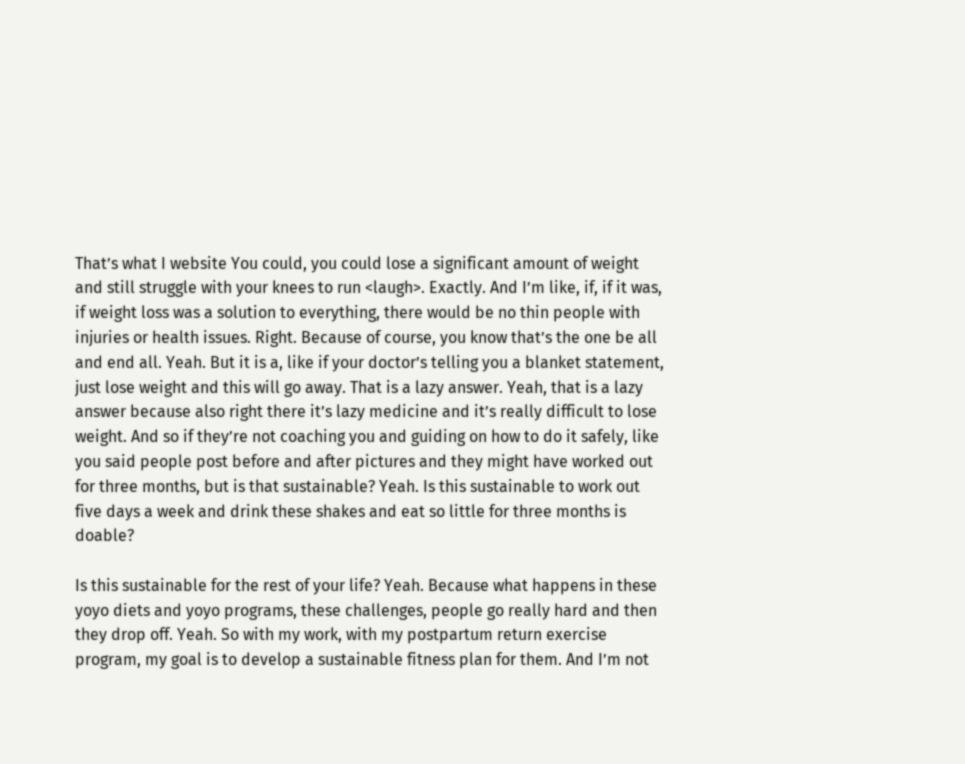That’s what I website You could, you could lose a significant amount of weight and still struggle with your knees to run <laugh>. Exactly. And I’m like, if, if it was, if weight loss was a solution to everything, there would be no thin people with injuries or health issues. Right. Because of course, you know that’s the one be all and end all. Yeah. But it is a, like if your doctor’s telling you a blanket statement, just lose weight and this will go away. That is a lazy answer. Yeah, that is a lazy answer because also right there it’s lazy medicine and it’s really difficult to lose weight. And so if they’re not coaching you and guiding on how to do it safely, like you said people post before and after pictures and they might have worked out for three months, but is that sustainable? Yeah. Is this sustainable to work out five days a week and drink these shakes and eat so little for three months is doable?

Is this sustainable for the rest of your life? Yeah. Because what happens in these yoyo diets and yoyo programs, these challenges, people go really hard and then they drop off. Yeah. So with my work, with my postpartum return exercise program, my goal is to develop a sustainable fitness plan for them. And I’m not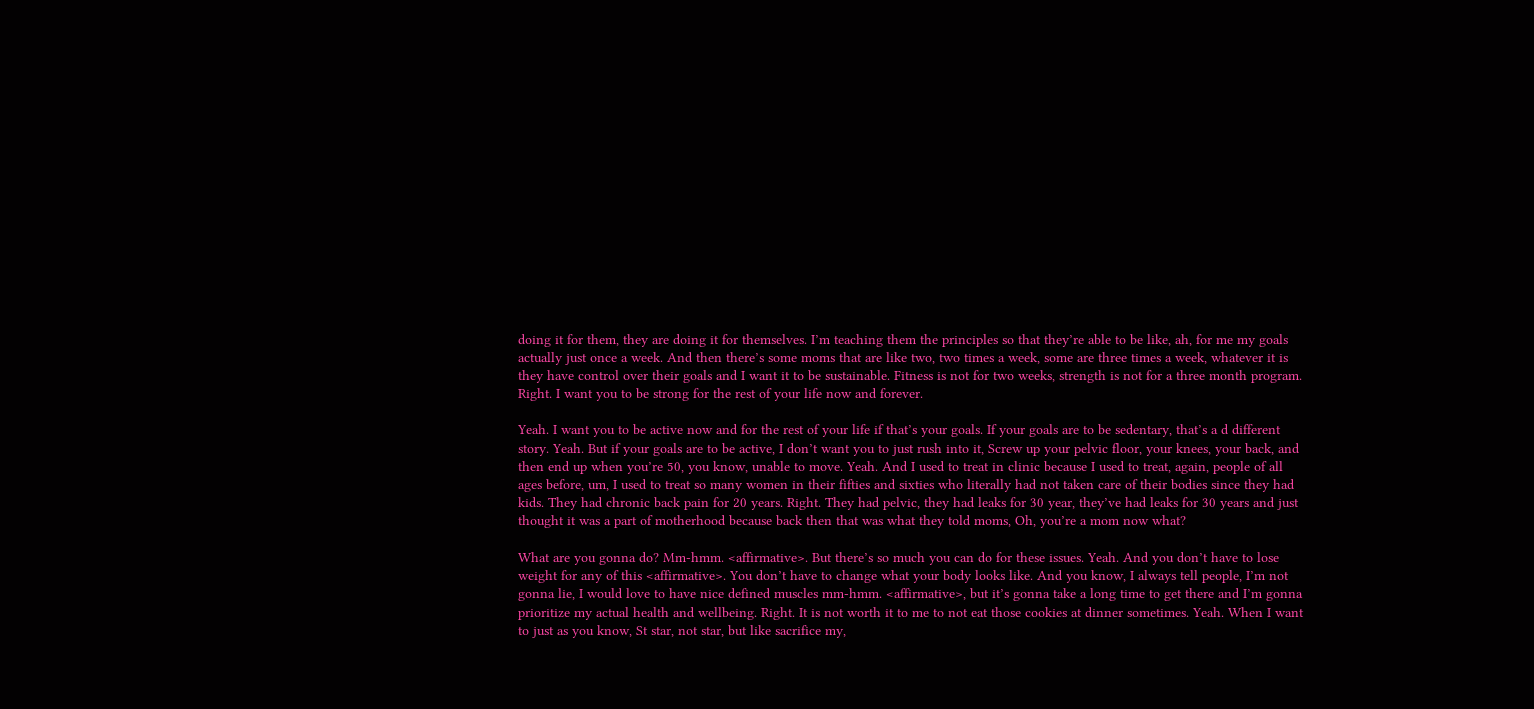doing it for them, they are doing it for themselves. I’m teaching them the principles so that they’re able to be like, ah, for me my goals actually just once a week. And then there’s some moms that are like two, two times a week, some are three times a week, whatever it is they have control over their goals and I want it to be sustainable. Fitness is not for two weeks, strength is not for a three month program. Right. I want you to be strong for the rest of your life now and forever.

Yeah. I want you to be active now and for the rest of your life if that’s your goals. If your goals are to be sedentary, that’s a d different story. Yeah. But if your goals are to be active, I don’t want you to just rush into it, Screw up your pelvic floor, your knees, your back, and then end up when you’re 50, you know, unable to move. Yeah. And I used to treat in clinic because I used to treat, again, people of all ages before, um, I used to treat so many women in their fifties and sixties who literally had not taken care of their bodies since they had kids. They had chronic back pain for 20 years. Right. They had pelvic, they had leaks for 30 year, they’ve had leaks for 30 years and just thought it was a part of motherhood because back then that was what they told moms, Oh, you’re a mom now what?

What are you gonna do? Mm-hmm. <affirmative>. But there’s so much you can do for these issues. Yeah. And you don’t have to lose weight for any of this <affirmative>. You don’t have to change what your body looks like. And you know, I always tell people, I’m not gonna lie, I would love to have nice defined muscles mm-hmm. <affirmative>, but it’s gonna take a long time to get there and I’m gonna prioritize my actual health and wellbeing. Right. It is not worth it to me to not eat those cookies at dinner sometimes. Yeah. When I want to just as you know, St star, not star, but like sacrifice my,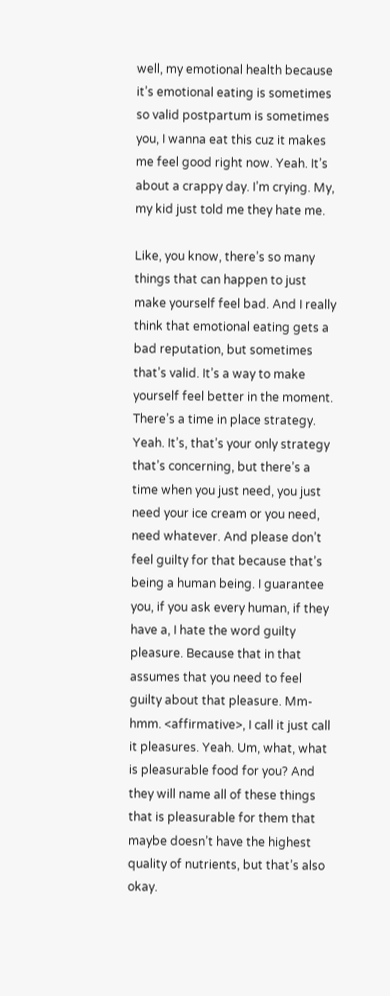well, my emotional health because it’s emotional eating is sometimes so valid postpartum is sometimes you, I wanna eat this cuz it makes me feel good right now. Yeah. It’s about a crappy day. I’m crying. My, my kid just told me they hate me.

Like, you know, there’s so many things that can happen to just make yourself feel bad. And I really think that emotional eating gets a bad reputation, but sometimes that’s valid. It’s a way to make yourself feel better in the moment. There’s a time in place strategy. Yeah. It’s, that’s your only strategy that’s concerning, but there’s a time when you just need, you just need your ice cream or you need, need whatever. And please don’t feel guilty for that because that’s being a human being. I guarantee you, if you ask every human, if they have a, I hate the word guilty pleasure. Because that in that assumes that you need to feel guilty about that pleasure. Mm-hmm. <affirmative>, I call it just call it pleasures. Yeah. Um, what, what is pleasurable food for you? And they will name all of these things that is pleasurable for them that maybe doesn’t have the highest quality of nutrients, but that’s also okay.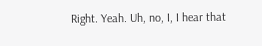Right. Yeah. Uh, no, I, I hear that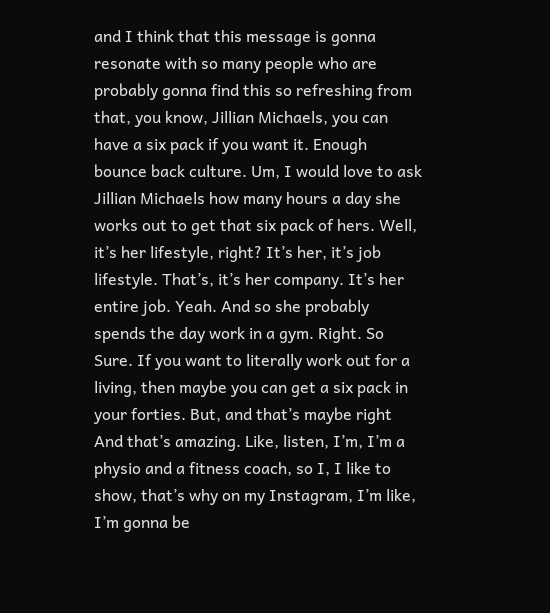and I think that this message is gonna resonate with so many people who are probably gonna find this so refreshing from that, you know, Jillian Michaels, you can have a six pack if you want it. Enough bounce back culture. Um, I would love to ask Jillian Michaels how many hours a day she works out to get that six pack of hers. Well, it’s her lifestyle, right? It’s her, it’s job lifestyle. That’s, it’s her company. It’s her entire job. Yeah. And so she probably spends the day work in a gym. Right. So Sure. If you want to literally work out for a living, then maybe you can get a six pack in your forties. But, and that’s maybe right And that’s amazing. Like, listen, I’m, I’m a physio and a fitness coach, so I, I like to show, that’s why on my Instagram, I’m like, I’m gonna be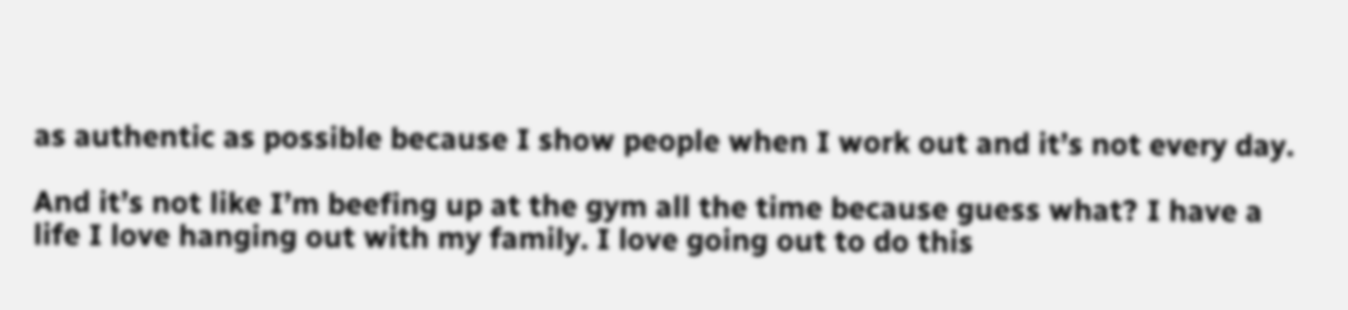as authentic as possible because I show people when I work out and it’s not every day.

And it’s not like I’m beefing up at the gym all the time because guess what? I have a life I love hanging out with my family. I love going out to do this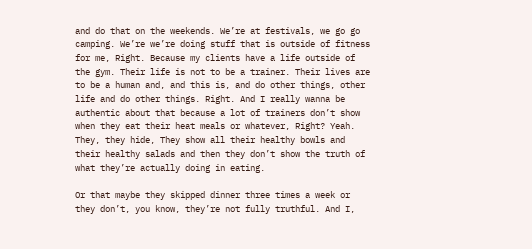and do that on the weekends. We’re at festivals, we go go camping. We’re we’re doing stuff that is outside of fitness for me, Right. Because my clients have a life outside of the gym. Their life is not to be a trainer. Their lives are to be a human and, and this is, and do other things, other life and do other things. Right. And I really wanna be authentic about that because a lot of trainers don’t show when they eat their heat meals or whatever, Right? Yeah. They, they hide, They show all their healthy bowls and their healthy salads and then they don’t show the truth of what they’re actually doing in eating.

Or that maybe they skipped dinner three times a week or they don’t, you know, they’re not fully truthful. And I,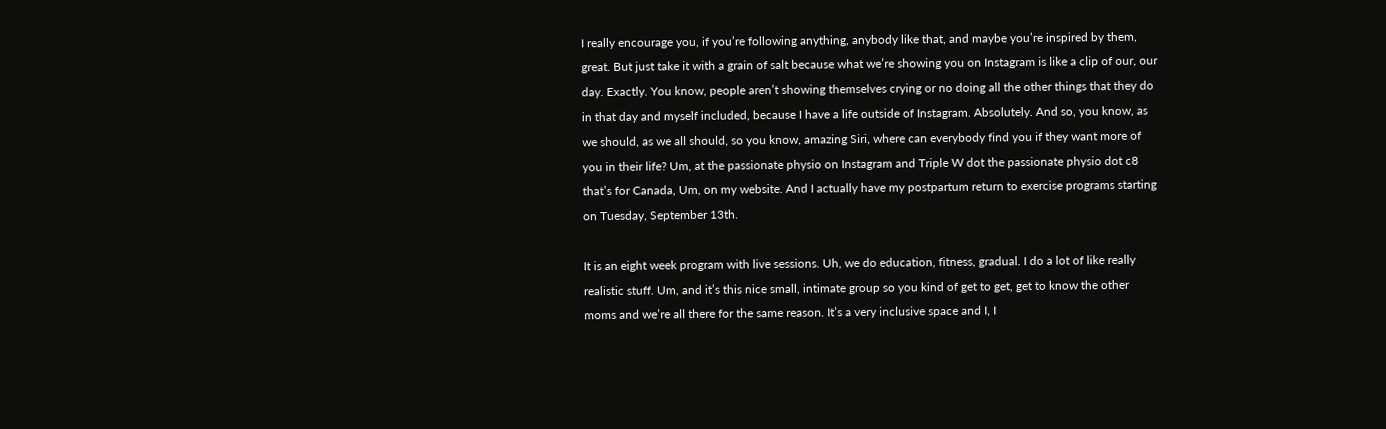I really encourage you, if you’re following anything, anybody like that, and maybe you’re inspired by them, great. But just take it with a grain of salt because what we’re showing you on Instagram is like a clip of our, our day. Exactly. You know, people aren’t showing themselves crying or no doing all the other things that they do in that day and myself included, because I have a life outside of Instagram. Absolutely. And so, you know, as we should, as we all should, so you know, amazing Siri, where can everybody find you if they want more of you in their life? Um, at the passionate physio on Instagram and Triple W dot the passionate physio dot c8 that’s for Canada, Um, on my website. And I actually have my postpartum return to exercise programs starting on Tuesday, September 13th.

It is an eight week program with live sessions. Uh, we do education, fitness, gradual. I do a lot of like really realistic stuff. Um, and it’s this nice small, intimate group so you kind of get to get, get to know the other moms and we’re all there for the same reason. It’s a very inclusive space and I, I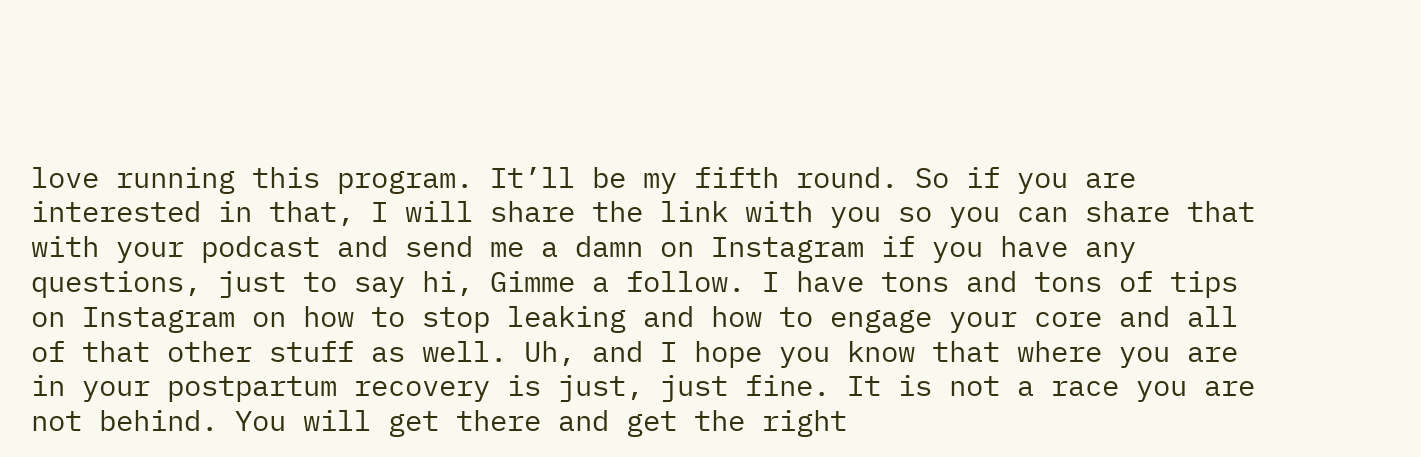love running this program. It’ll be my fifth round. So if you are interested in that, I will share the link with you so you can share that with your podcast and send me a damn on Instagram if you have any questions, just to say hi, Gimme a follow. I have tons and tons of tips on Instagram on how to stop leaking and how to engage your core and all of that other stuff as well. Uh, and I hope you know that where you are in your postpartum recovery is just, just fine. It is not a race you are not behind. You will get there and get the right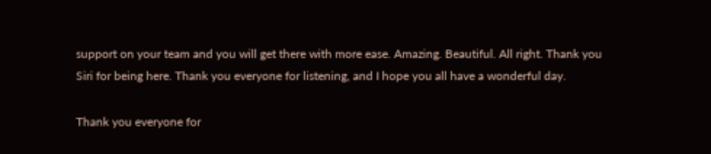support on your team and you will get there with more ease. Amazing. Beautiful. All right. Thank you Siri for being here. Thank you everyone for listening, and I hope you all have a wonderful day.

Thank you everyone for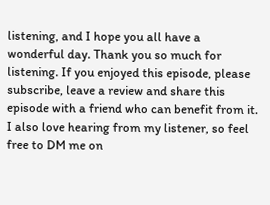listening, and I hope you all have a wonderful day. Thank you so much for listening. If you enjoyed this episode, please subscribe, leave a review and share this episode with a friend who can benefit from it. I also love hearing from my listener, so feel free to DM me on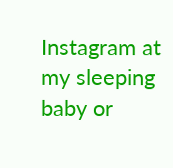Instagram at my sleeping baby or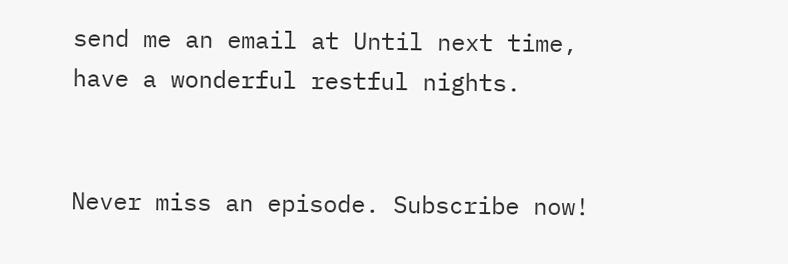send me an email at Until next time, have a wonderful restful nights.


Never miss an episode. Subscribe now!